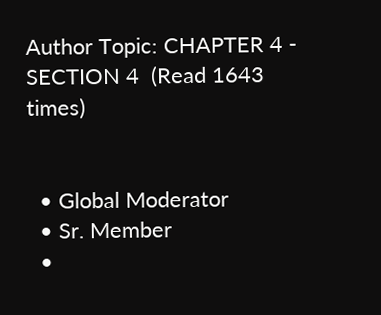Author Topic: CHAPTER 4 - SECTION 4  (Read 1643 times)


  • Global Moderator
  • Sr. Member
  •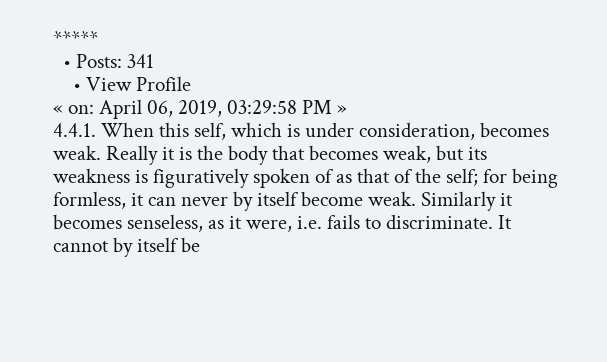*****
  • Posts: 341
    • View Profile
« on: April 06, 2019, 03:29:58 PM »
4.4.1. When this self, which is under consideration, becomes weak. Really it is the body that becomes weak, but its weakness is figuratively spoken of as that of the self; for being formless, it can never by itself become weak. Similarly it becomes senseless, as it were, i.e. fails to discriminate. It cannot by itself be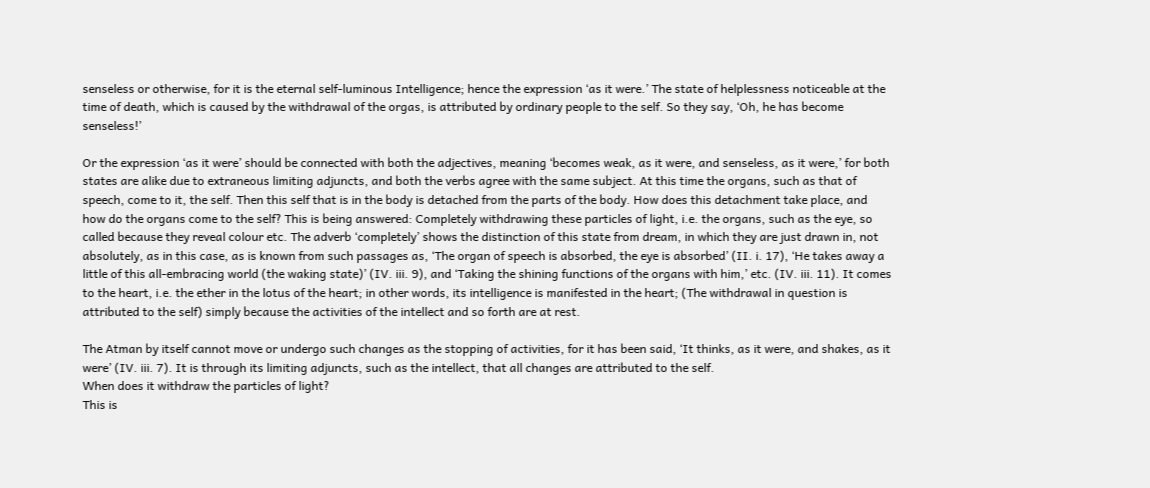senseless or otherwise, for it is the eternal self-luminous Intelligence; hence the expression ‘as it were.’ The state of helplessness noticeable at the time of death, which is caused by the withdrawal of the orgas, is attributed by ordinary people to the self. So they say, ‘Oh, he has become senseless!’

Or the expression ‘as it were’ should be connected with both the adjectives, meaning ‘becomes weak, as it were, and senseless, as it were,’ for both states are alike due to extraneous limiting adjuncts, and both the verbs agree with the same subject. At this time the organs, such as that of speech, come to it, the self. Then this self that is in the body is detached from the parts of the body. How does this detachment take place, and how do the organs come to the self? This is being answered: Completely withdrawing these particles of light, i.e. the organs, such as the eye, so called because they reveal colour etc. The adverb ‘completely’ shows the distinction of this state from dream, in which they are just drawn in, not absolutely, as in this case, as is known from such passages as, ‘The organ of speech is absorbed, the eye is absorbed’ (II. i. 17), ‘He takes away a little of this all-embracing world (the waking state)’ (IV. iii. 9), and ‘Taking the shining functions of the organs with him,’ etc. (IV. iii. 11). It comes to the heart, i.e. the ether in the lotus of the heart; in other words, its intelligence is manifested in the heart; (The withdrawal in question is attributed to the self) simply because the activities of the intellect and so forth are at rest.

The Atman by itself cannot move or undergo such changes as the stopping of activities, for it has been said, ‘It thinks, as it were, and shakes, as it were’ (IV. iii. 7). It is through its limiting adjuncts, such as the intellect, that all changes are attributed to the self.
When does it withdraw the particles of light?
This is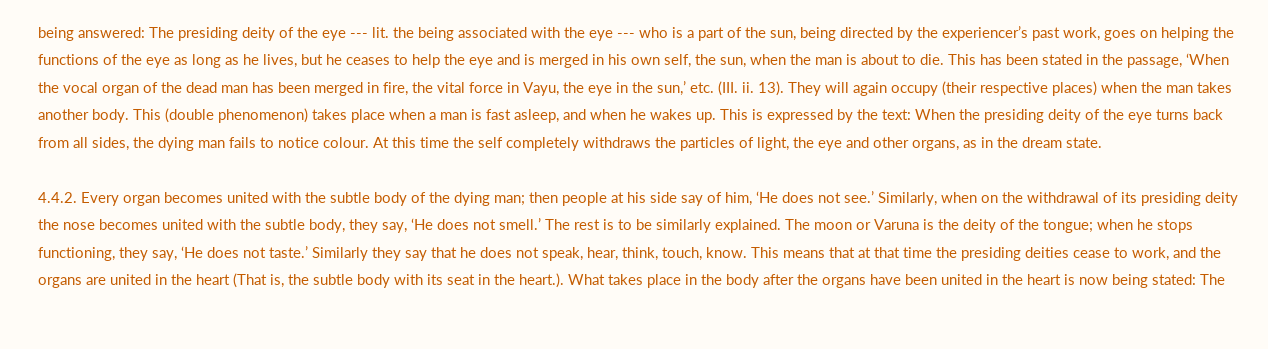being answered: The presiding deity of the eye --- lit. the being associated with the eye --- who is a part of the sun, being directed by the experiencer’s past work, goes on helping the functions of the eye as long as he lives, but he ceases to help the eye and is merged in his own self, the sun, when the man is about to die. This has been stated in the passage, ‘When the vocal organ of the dead man has been merged in fire, the vital force in Vayu, the eye in the sun,’ etc. (III. ii. 13). They will again occupy (their respective places) when the man takes another body. This (double phenomenon) takes place when a man is fast asleep, and when he wakes up. This is expressed by the text: When the presiding deity of the eye turns back from all sides, the dying man fails to notice colour. At this time the self completely withdraws the particles of light, the eye and other organs, as in the dream state.

4.4.2. Every organ becomes united with the subtle body of the dying man; then people at his side say of him, ‘He does not see.’ Similarly, when on the withdrawal of its presiding deity the nose becomes united with the subtle body, they say, ‘He does not smell.’ The rest is to be similarly explained. The moon or Varuna is the deity of the tongue; when he stops functioning, they say, ‘He does not taste.’ Similarly they say that he does not speak, hear, think, touch, know. This means that at that time the presiding deities cease to work, and the organs are united in the heart (That is, the subtle body with its seat in the heart.). What takes place in the body after the organs have been united in the heart is now being stated: The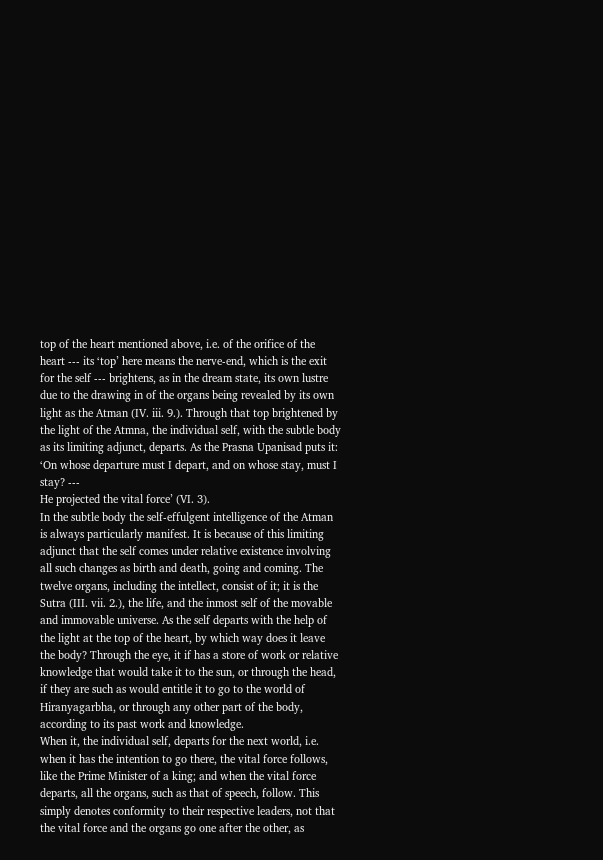top of the heart mentioned above, i.e. of the orifice of the heart --- its ‘top’ here means the nerve-end, which is the exit for the self --- brightens, as in the dream state, its own lustre due to the drawing in of the organs being revealed by its own light as the Atman (IV. iii. 9.). Through that top brightened by the light of the Atmna, the individual self, with the subtle body as its limiting adjunct, departs. As the Prasna Upanisad puts it: ‘On whose departure must I depart, and on whose stay, must I stay? ---
He projected the vital force’ (VI. 3).
In the subtle body the self-effulgent intelligence of the Atman is always particularly manifest. It is because of this limiting adjunct that the self comes under relative existence involving all such changes as birth and death, going and coming. The twelve organs, including the intellect, consist of it; it is the Sutra (III. vii. 2.), the life, and the inmost self of the movable and immovable universe. As the self departs with the help of the light at the top of the heart, by which way does it leave the body? Through the eye, it if has a store of work or relative knowledge that would take it to the sun, or through the head, if they are such as would entitle it to go to the world of Hiranyagarbha, or through any other part of the body, according to its past work and knowledge.
When it, the individual self, departs for the next world, i.e. when it has the intention to go there, the vital force follows, like the Prime Minister of a king; and when the vital force departs, all the organs, such as that of speech, follow. This simply denotes conformity to their respective leaders, not that the vital force and the organs go one after the other, as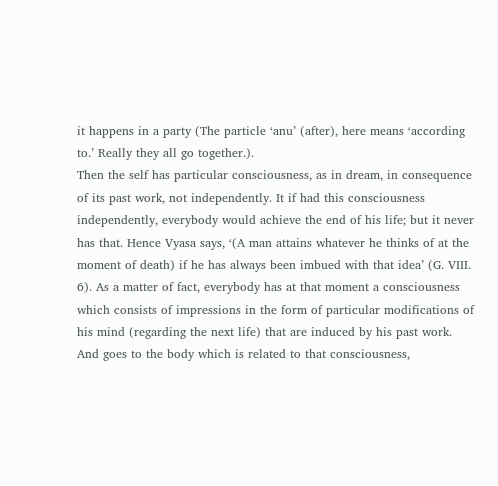it happens in a party (The particle ‘anu’ (after), here means ‘according to.’ Really they all go together.).
Then the self has particular consciousness, as in dream, in consequence of its past work, not independently. It if had this consciousness independently, everybody would achieve the end of his life; but it never has that. Hence Vyasa says, ‘(A man attains whatever he thinks of at the moment of death) if he has always been imbued with that idea’ (G. VIII. 6). As a matter of fact, everybody has at that moment a consciousness which consists of impressions in the form of particular modifications of his mind (regarding the next life) that are induced by his past work.
And goes to the body which is related to that consciousness,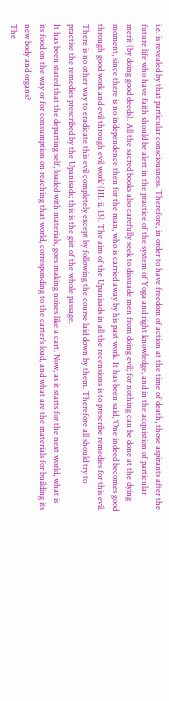i.e. is revealed by that particular consciousness. Therefore, in order to have freedom of action at the time of death, those aspirants after the future life who have faith should be alert in the practice of the system of Yoga and right knowledge, and in the acquistion of particular merit (by doing good deeds). All the sacred books also carefully seek to dissuade men from doing evil; for nothing can be done at the dying moment, since there is no independence then for the man, who is carried away by his past work. It has been said, ‘One indeed becomes good through good work and evil through evil work’ (III. ii. 13). The aim of the Upanisads in all the recensions is to prescribe remedies for this evil. There is no other way to eradicate this evil completely except by following the course laid down by them. Therefore all should try to practise the remedies prescribed by the Upanisads; this is the gist of the whole passage.
It has been stated that the departing self, loaded with materials, goes making noises like a cart. Now, as it starts for the next world, what is its food on the way or for consumption on reaching that world, corresponding to the carter’s load, and what are the materials for building its new body and organs?
The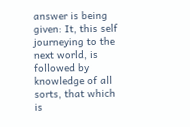answer is being given: It, this self journeying to the next world, is followed by knowledge of all sorts, that which is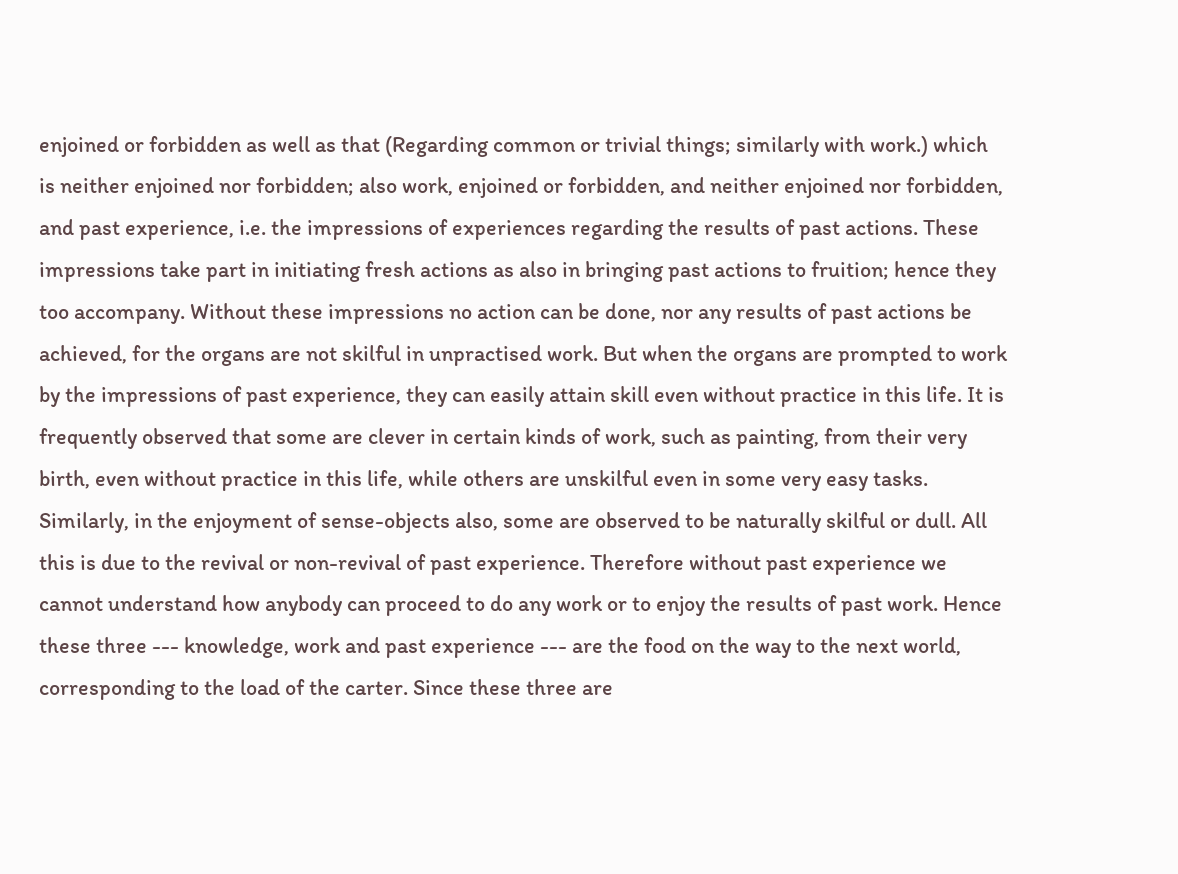enjoined or forbidden as well as that (Regarding common or trivial things; similarly with work.) which is neither enjoined nor forbidden; also work, enjoined or forbidden, and neither enjoined nor forbidden, and past experience, i.e. the impressions of experiences regarding the results of past actions. These impressions take part in initiating fresh actions as also in bringing past actions to fruition; hence they too accompany. Without these impressions no action can be done, nor any results of past actions be achieved, for the organs are not skilful in unpractised work. But when the organs are prompted to work by the impressions of past experience, they can easily attain skill even without practice in this life. It is frequently observed that some are clever in certain kinds of work, such as painting, from their very birth, even without practice in this life, while others are unskilful even in some very easy tasks. Similarly, in the enjoyment of sense-objects also, some are observed to be naturally skilful or dull. All this is due to the revival or non-revival of past experience. Therefore without past experience we cannot understand how anybody can proceed to do any work or to enjoy the results of past work. Hence these three --- knowledge, work and past experience --- are the food on the way to the next world, corresponding to the load of the carter. Since these three are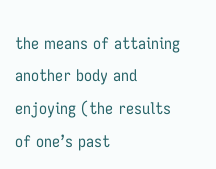the means of attaining another body and enjoying (the results of one’s past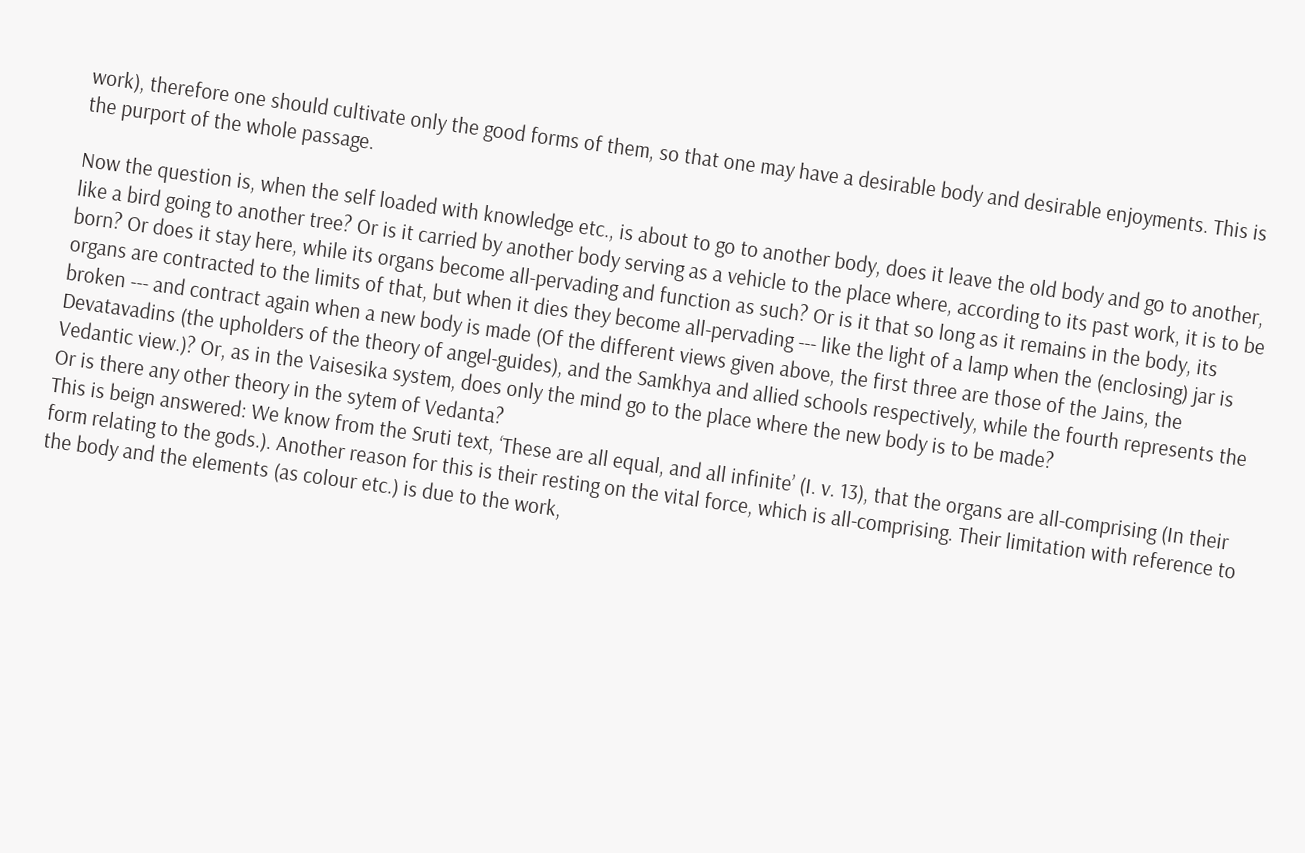work), therefore one should cultivate only the good forms of them, so that one may have a desirable body and desirable enjoyments. This is the purport of the whole passage.

Now the question is, when the self loaded with knowledge etc., is about to go to another body, does it leave the old body and go to another, like a bird going to another tree? Or is it carried by another body serving as a vehicle to the place where, according to its past work, it is to be born? Or does it stay here, while its organs become all-pervading and function as such? Or is it that so long as it remains in the body, its organs are contracted to the limits of that, but when it dies they become all-pervading --- like the light of a lamp when the (enclosing) jar is broken --- and contract again when a new body is made (Of the different views given above, the first three are those of the Jains, the Devatavadins (the upholders of the theory of angel-guides), and the Samkhya and allied schools respectively, while the fourth represents the Vedantic view.)? Or, as in the Vaisesika system, does only the mind go to the place where the new body is to be made?
Or is there any other theory in the sytem of Vedanta?
This is beign answered: We know from the Sruti text, ‘These are all equal, and all infinite’ (I. v. 13), that the organs are all-comprising (In their form relating to the gods.). Another reason for this is their resting on the vital force, which is all-comprising. Their limitation with reference to the body and the elements (as colour etc.) is due to the work,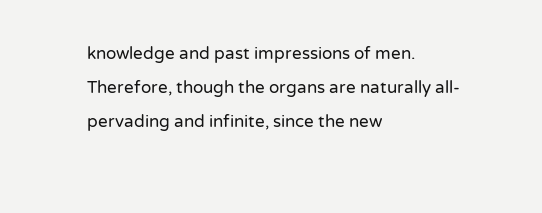knowledge and past impressions of men. Therefore, though the organs are naturally all-pervading and infinite, since the new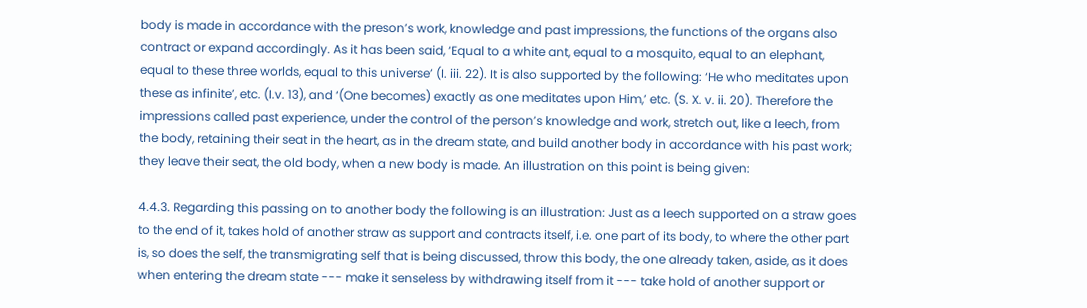body is made in accordance with the preson’s work, knowledge and past impressions, the functions of the organs also contract or expand accordingly. As it has been said, ‘Equal to a white ant, equal to a mosquito, equal to an elephant, equal to these three worlds, equal to this universe’ (I. iii. 22). It is also supported by the following: ‘He who meditates upon these as infinite’, etc. (I.v. 13), and ‘(One becomes) exactly as one meditates upon Him,’ etc. (S. X. v. ii. 20). Therefore the impressions called past experience, under the control of the person’s knowledge and work, stretch out, like a leech, from the body, retaining their seat in the heart, as in the dream state, and build another body in accordance with his past work; they leave their seat, the old body, when a new body is made. An illustration on this point is being given:

4.4.3. Regarding this passing on to another body the following is an illustration: Just as a leech supported on a straw goes to the end of it, takes hold of another straw as support and contracts itself, i.e. one part of its body, to where the other part is, so does the self, the transmigrating self that is being discussed, throw this body, the one already taken, aside, as it does when entering the dream state --- make it senseless by withdrawing itself from it --- take hold of another support or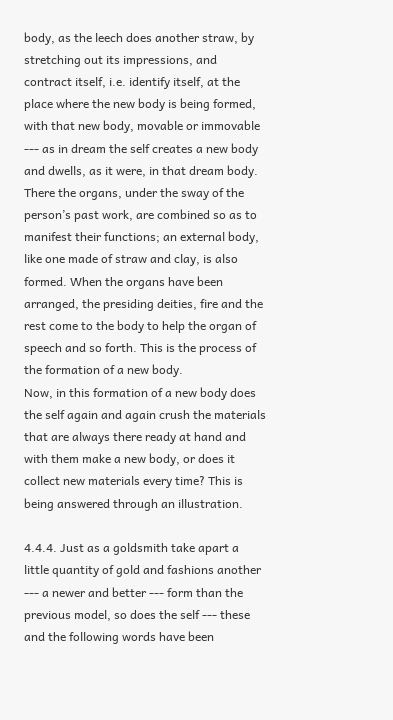body, as the leech does another straw, by stretching out its impressions, and contract itself, i.e. identify itself, at the place where the new body is being formed, with that new body, movable or immovable --- as in dream the self creates a new body and dwells, as it were, in that dream body.
There the organs, under the sway of the person’s past work, are combined so as to manifest their functions; an external body, like one made of straw and clay, is also formed. When the organs have been arranged, the presiding deities, fire and the rest come to the body to help the organ of speech and so forth. This is the process of the formation of a new body.
Now, in this formation of a new body does the self again and again crush the materials that are always there ready at hand and with them make a new body, or does it collect new materials every time? This is being answered through an illustration.

4.4.4. Just as a goldsmith take apart a little quantity of gold and fashions another --- a newer and better --- form than the previous model, so does the self --- these and the following words have been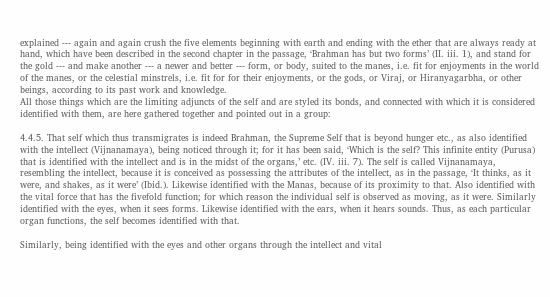explained --- again and again crush the five elements beginning with earth and ending with the ether that are always ready at hand, which have been described in the second chapter in the passage, ‘Brahman has but two forms’ (II. iii. 1), and stand for the gold --- and make another --- a newer and better --- form, or body, suited to the manes, i.e. fit for enjoyments in the world of the manes, or the celestial minstrels, i.e. fit for for their enjoyments, or the gods, or Viraj, or Hiranyagarbha, or other beings, according to its past work and knowledge.
All those things which are the limiting adjuncts of the self and are styled its bonds, and connected with which it is considered identified with them, are here gathered together and pointed out in a group:

4.4.5. That self which thus transmigrates is indeed Brahman, the Supreme Self that is beyond hunger etc., as also identified with the intellect (Vijnanamaya), being noticed through it; for it has been said, ‘Which is the self? This infinite entity (Purusa) that is identified with the intellect and is in the midst of the organs,’ etc. (IV. iii. 7). The self is called Vijnanamaya, resembling the intellect, because it is conceived as possessing the attributes of the intellect, as in the passage, ‘It thinks, as it were, and shakes, as it were’ (Ibid.). Likewise identified with the Manas, because of its proximity to that. Also identified with the vital force that has the fivefold function; for which reason the individual self is observed as moving, as it were. Similarly identified with the eyes, when it sees forms. Likewise identified with the ears, when it hears sounds. Thus, as each particular organ functions, the self becomes identified with that.

Similarly, being identified with the eyes and other organs through the intellect and vital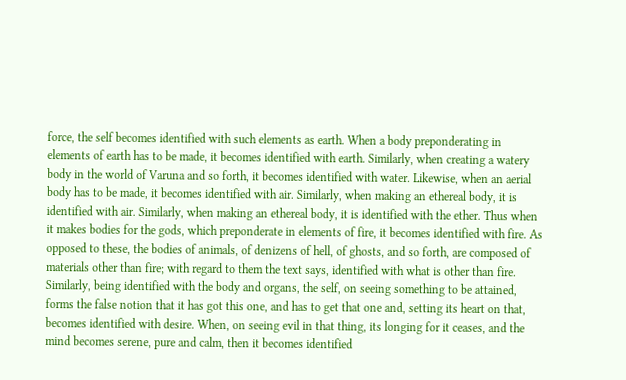force, the self becomes identified with such elements as earth. When a body preponderating in elements of earth has to be made, it becomes identified with earth. Similarly, when creating a watery body in the world of Varuna and so forth, it becomes identified with water. Likewise, when an aerial body has to be made, it becomes identified with air. Similarly, when making an ethereal body, it is identified with air. Similarly, when making an ethereal body, it is identified with the ether. Thus when it makes bodies for the gods, which preponderate in elements of fire, it becomes identified with fire. As opposed to these, the bodies of animals, of denizens of hell, of ghosts, and so forth, are composed of materials other than fire; with regard to them the text says, identified with what is other than fire. Similarly, being identified with the body and organs, the self, on seeing something to be attained, forms the false notion that it has got this one, and has to get that one and, setting its heart on that, becomes identified with desire. When, on seeing evil in that thing, its longing for it ceases, and the mind becomes serene, pure and calm, then it becomes identified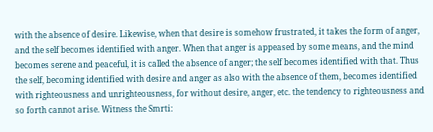with the absence of desire. Likewise, when that desire is somehow frustrated, it takes the form of anger, and the self becomes identified with anger. When that anger is appeased by some means, and the mind becomes serene and peaceful, it is called the absence of anger; the self becomes identified with that. Thus the self, becoming identified with desire and anger as also with the absence of them, becomes identified with righteousness and unrighteousness, for without desire, anger, etc. the tendency to righteousness and so forth cannot arise. Witness the Smrti: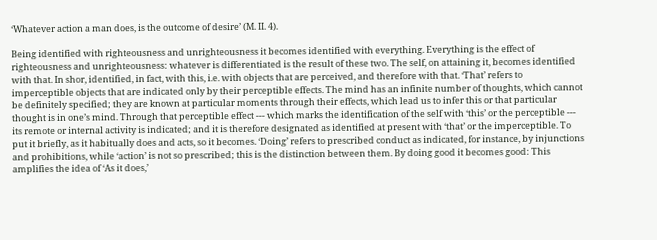‘Whatever action a man does, is the outcome of desire’ (M. II. 4).

Being identified with righteousness and unrighteousness it becomes identified with everything. Everything is the effect of righteousness and unrighteousness: whatever is differentiated is the result of these two. The self, on attaining it, becomes identified with that. In shor, identified, in fact, with this, i.e. with objects that are perceived, and therefore with that. ‘That’ refers to imperceptible objects that are indicated only by their perceptible effects. The mind has an infinite number of thoughts, which cannot be definitely specified; they are known at particular moments through their effects, which lead us to infer this or that particular thought is in one’s mind. Through that perceptible effect --- which marks the identification of the self with ‘this’ or the perceptible --- its remote or internal activity is indicated; and it is therefore designated as identified at present with ‘that’ or the imperceptible. To put it briefly, as it habitually does and acts, so it becomes. ‘Doing’ refers to prescribed conduct as indicated, for instance, by injunctions and prohibitions, while ‘action’ is not so prescribed; this is the distinction between them. By doing good it becomes good: This amplifies the idea of ‘As it does,’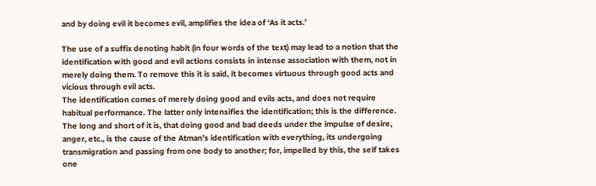and by doing evil it becomes evil, amplifies the idea of ‘As it acts.’

The use of a suffix denoting habit (in four words of the text) may lead to a notion that the identification with good and evil actions consists in intense association with them, not in merely doing them. To remove this it is said, it becomes virtuous through good acts and vicious through evil acts.
The identification comes of merely doing good and evils acts, and does not require habitual performance. The latter only intensifies the identification; this is the difference. The long and short of it is, that doing good and bad deeds under the impulse of desire, anger, etc., is the cause of the Atman’s identification with everything, its undergoing transmigration and passing from one body to another; for, impelled by this, the self takes one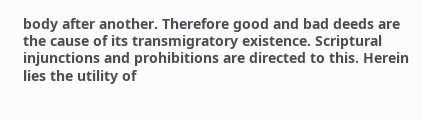body after another. Therefore good and bad deeds are the cause of its transmigratory existence. Scriptural injunctions and prohibitions are directed to this. Herein lies the utility of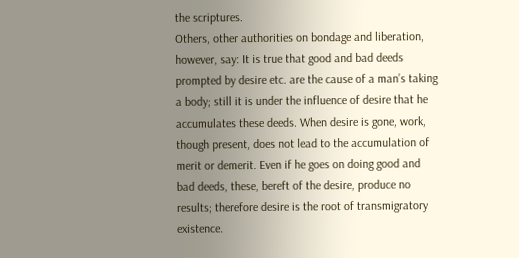the scriptures.
Others, other authorities on bondage and liberation, however, say: It is true that good and bad deeds prompted by desire etc. are the cause of a man’s taking a body; still it is under the influence of desire that he accumulates these deeds. When desire is gone, work, though present, does not lead to the accumulation of merit or demerit. Even if he goes on doing good and bad deeds, these, bereft of the desire, produce no results; therefore desire is the root of transmigratory existence.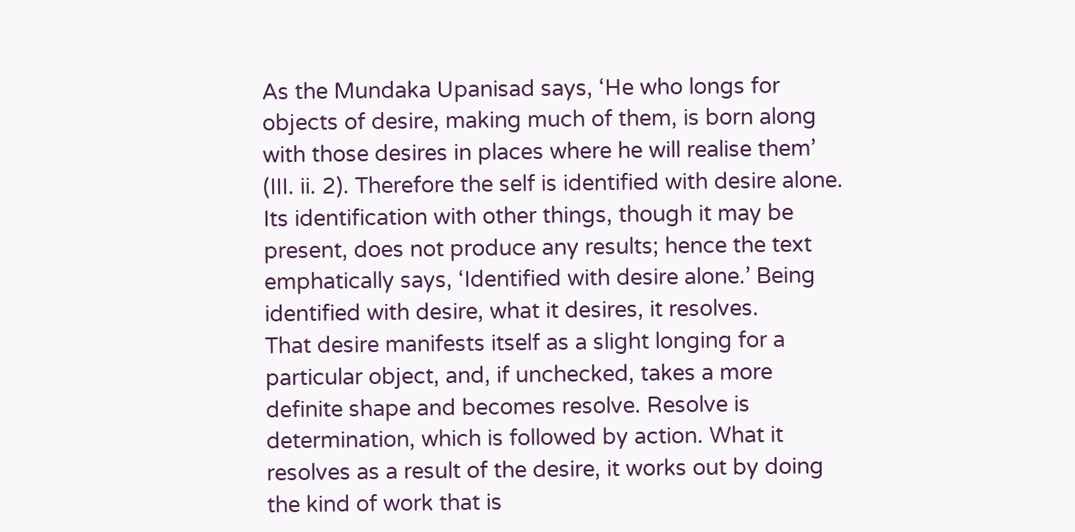As the Mundaka Upanisad says, ‘He who longs for objects of desire, making much of them, is born along with those desires in places where he will realise them’ (III. ii. 2). Therefore the self is identified with desire alone. Its identification with other things, though it may be present, does not produce any results; hence the text emphatically says, ‘Identified with desire alone.’ Being identified with desire, what it desires, it resolves.
That desire manifests itself as a slight longing for a particular object, and, if unchecked, takes a more definite shape and becomes resolve. Resolve is determination, which is followed by action. What it resolves as a result of the desire, it works out by doing the kind of work that is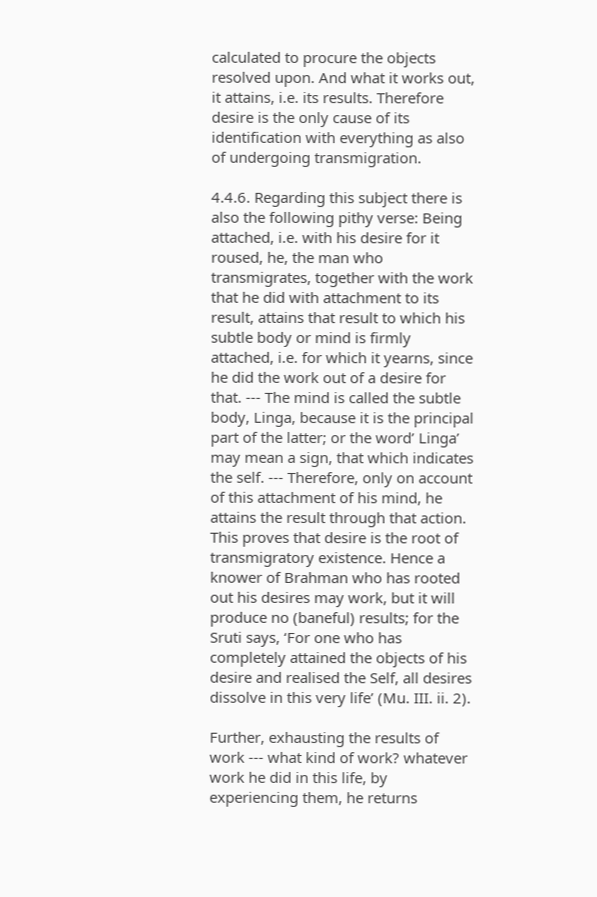calculated to procure the objects resolved upon. And what it works out, it attains, i.e. its results. Therefore desire is the only cause of its identification with everything as also of undergoing transmigration.

4.4.6. Regarding this subject there is also the following pithy verse: Being attached, i.e. with his desire for it roused, he, the man who transmigrates, together with the work that he did with attachment to its result, attains that result to which his subtle body or mind is firmly attached, i.e. for which it yearns, since he did the work out of a desire for that. --- The mind is called the subtle body, Linga, because it is the principal part of the latter; or the word’ Linga’ may mean a sign, that which indicates the self. --- Therefore, only on account of this attachment of his mind, he attains the result through that action. This proves that desire is the root of transmigratory existence. Hence a knower of Brahman who has rooted out his desires may work, but it will produce no (baneful) results; for the Sruti says, ‘For one who has completely attained the objects of his desire and realised the Self, all desires dissolve in this very life’ (Mu. III. ii. 2).

Further, exhausting the results of work --- what kind of work? whatever work he did in this life, by experiencing them, he returns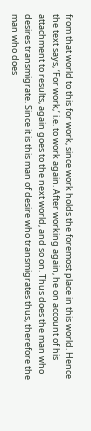from that world to this for work, since work holds the foremost place in this world. Hence the text says, ‘For work,’ i.e. to work again. After working again, he on account of his attachment to results, again goes to the next world, and so on. Thus does the man who desires transmigrate. Since it is this man of desire who transmigrates thus, therefore the man who does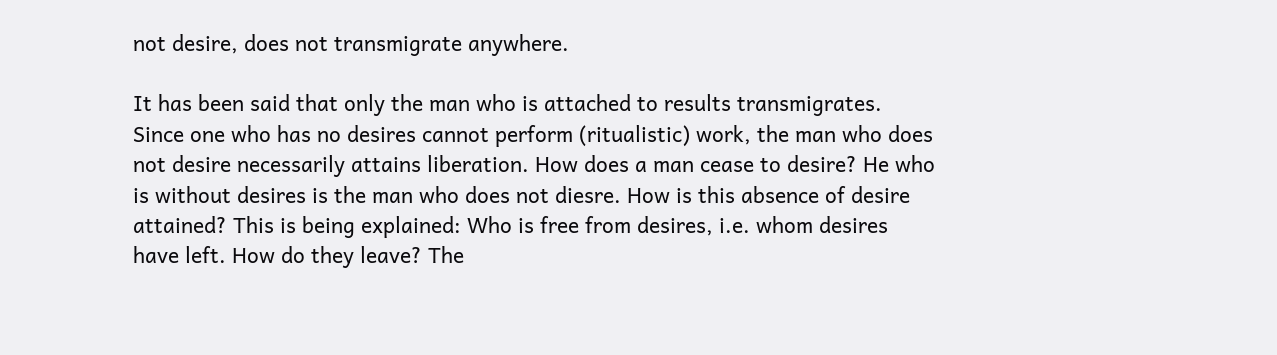not desire, does not transmigrate anywhere.

It has been said that only the man who is attached to results transmigrates. Since one who has no desires cannot perform (ritualistic) work, the man who does not desire necessarily attains liberation. How does a man cease to desire? He who is without desires is the man who does not diesre. How is this absence of desire attained? This is being explained: Who is free from desires, i.e. whom desires have left. How do they leave? The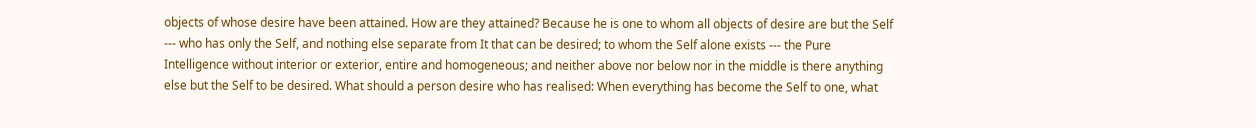objects of whose desire have been attained. How are they attained? Because he is one to whom all objects of desire are but the Self --- who has only the Self, and nothing else separate from It that can be desired; to whom the Self alone exists --- the Pure Intelligence without interior or exterior, entire and homogeneous; and neither above nor below nor in the middle is there anything else but the Self to be desired. What should a person desire who has realised: When everything has become the Self to one, what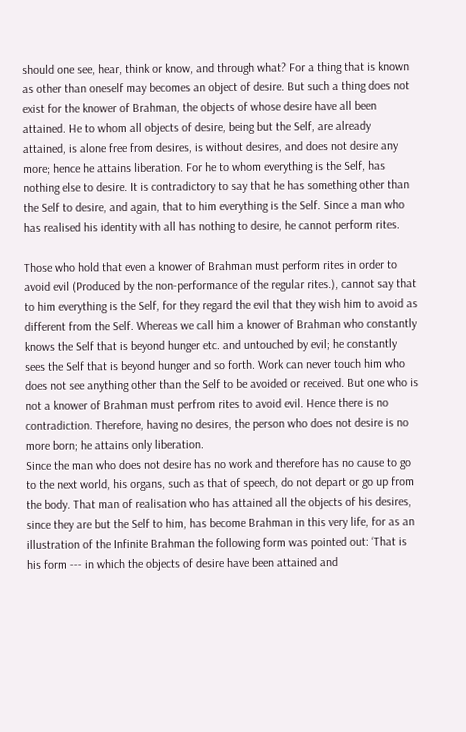should one see, hear, think or know, and through what? For a thing that is known as other than oneself may becomes an object of desire. But such a thing does not exist for the knower of Brahman, the objects of whose desire have all been attained. He to whom all objects of desire, being but the Self, are already attained, is alone free from desires, is without desires, and does not desire any more; hence he attains liberation. For he to whom everything is the Self, has nothing else to desire. It is contradictory to say that he has something other than the Self to desire, and again, that to him everything is the Self. Since a man who has realised his identity with all has nothing to desire, he cannot perform rites.

Those who hold that even a knower of Brahman must perform rites in order to avoid evil (Produced by the non-performance of the regular rites.), cannot say that to him everything is the Self, for they regard the evil that they wish him to avoid as different from the Self. Whereas we call him a knower of Brahman who constantly knows the Self that is beyond hunger etc. and untouched by evil; he constantly sees the Self that is beyond hunger and so forth. Work can never touch him who does not see anything other than the Self to be avoided or received. But one who is not a knower of Brahman must perfrom rites to avoid evil. Hence there is no contradiction. Therefore, having no desires, the person who does not desire is no more born; he attains only liberation.
Since the man who does not desire has no work and therefore has no cause to go to the next world, his organs, such as that of speech, do not depart or go up from the body. That man of realisation who has attained all the objects of his desires, since they are but the Self to him, has become Brahman in this very life, for as an illustration of the Infinite Brahman the following form was pointed out: ‘That is his form --- in which the objects of desire have been attained and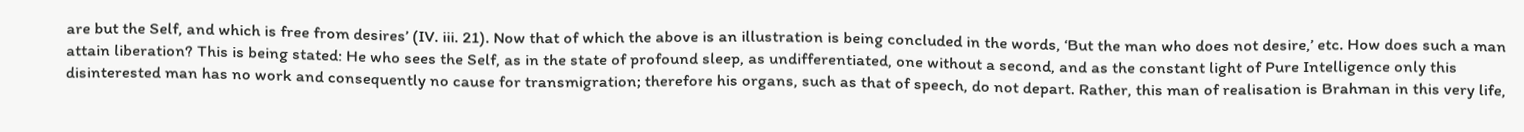are but the Self, and which is free from desires’ (IV. iii. 21). Now that of which the above is an illustration is being concluded in the words, ‘But the man who does not desire,’ etc. How does such a man attain liberation? This is being stated: He who sees the Self, as in the state of profound sleep, as undifferentiated, one without a second, and as the constant light of Pure Intelligence only this disinterested man has no work and consequently no cause for transmigration; therefore his organs, such as that of speech, do not depart. Rather, this man of realisation is Brahman in this very life,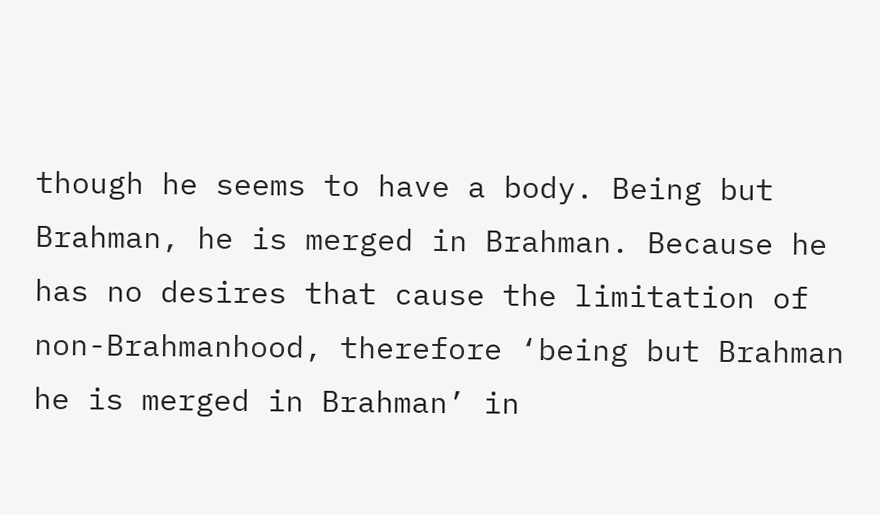though he seems to have a body. Being but Brahman, he is merged in Brahman. Because he has no desires that cause the limitation of non-Brahmanhood, therefore ‘being but Brahman he is merged in Brahman’ in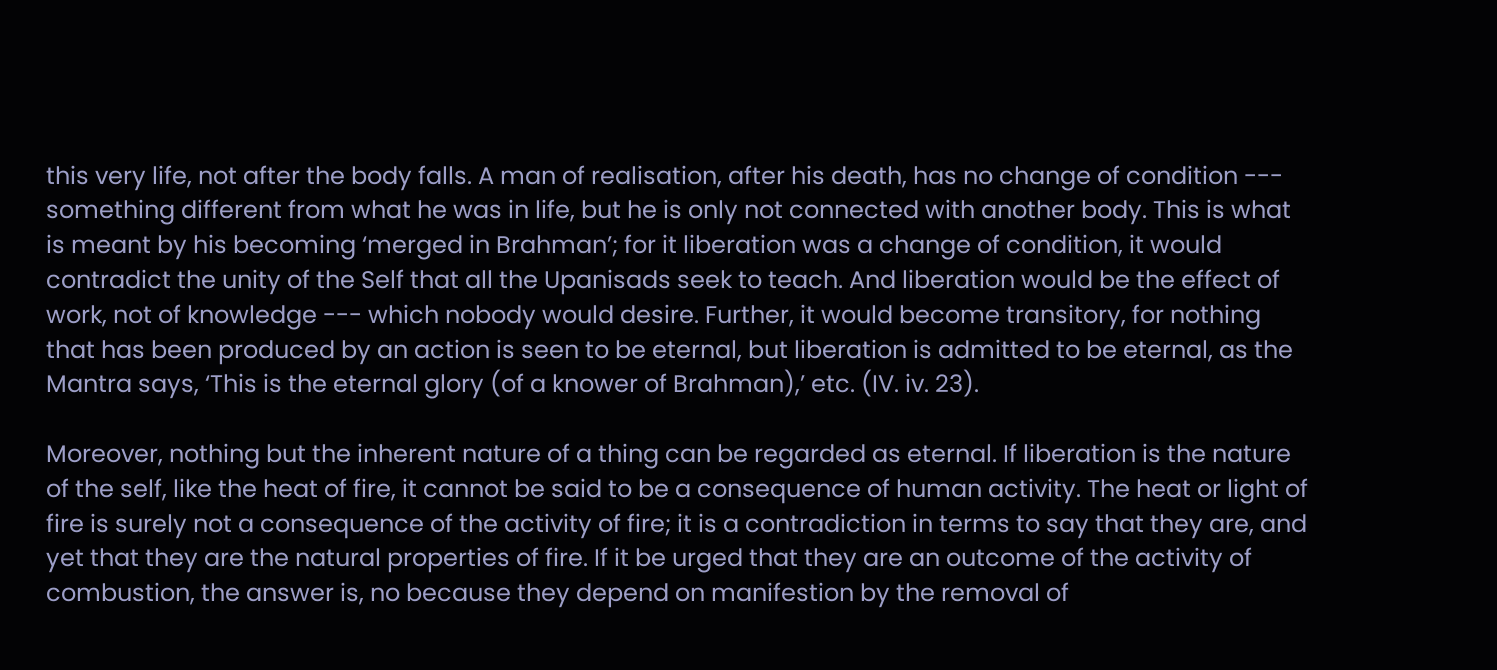this very life, not after the body falls. A man of realisation, after his death, has no change of condition --- something different from what he was in life, but he is only not connected with another body. This is what is meant by his becoming ‘merged in Brahman’; for it liberation was a change of condition, it would contradict the unity of the Self that all the Upanisads seek to teach. And liberation would be the effect of work, not of knowledge --- which nobody would desire. Further, it would become transitory, for nothing that has been produced by an action is seen to be eternal, but liberation is admitted to be eternal, as the Mantra says, ‘This is the eternal glory (of a knower of Brahman),’ etc. (IV. iv. 23).

Moreover, nothing but the inherent nature of a thing can be regarded as eternal. If liberation is the nature of the self, like the heat of fire, it cannot be said to be a consequence of human activity. The heat or light of fire is surely not a consequence of the activity of fire; it is a contradiction in terms to say that they are, and yet that they are the natural properties of fire. If it be urged that they are an outcome of the activity of combustion, the answer is, no because they depend on manifestion by the removal of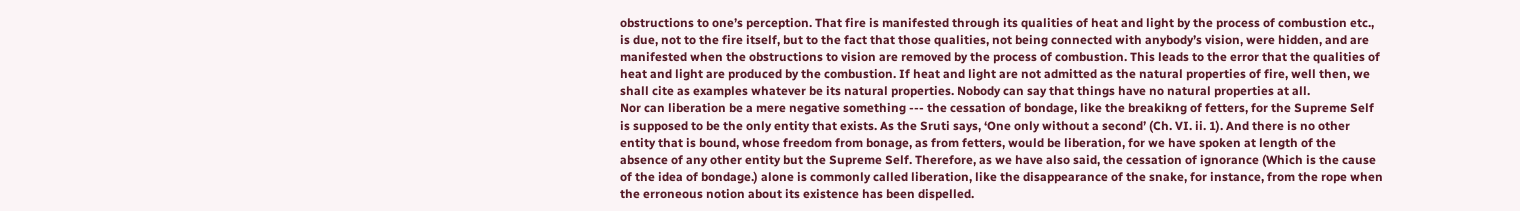obstructions to one’s perception. That fire is manifested through its qualities of heat and light by the process of combustion etc., is due, not to the fire itself, but to the fact that those qualities, not being connected with anybody’s vision, were hidden, and are manifested when the obstructions to vision are removed by the process of combustion. This leads to the error that the qualities of heat and light are produced by the combustion. If heat and light are not admitted as the natural properties of fire, well then, we shall cite as examples whatever be its natural properties. Nobody can say that things have no natural properties at all.
Nor can liberation be a mere negative something --- the cessation of bondage, like the breakikng of fetters, for the Supreme Self is supposed to be the only entity that exists. As the Sruti says, ‘One only without a second’ (Ch. VI. ii. 1). And there is no other entity that is bound, whose freedom from bonage, as from fetters, would be liberation, for we have spoken at length of the absence of any other entity but the Supreme Self. Therefore, as we have also said, the cessation of ignorance (Which is the cause of the idea of bondage.) alone is commonly called liberation, like the disappearance of the snake, for instance, from the rope when the erroneous notion about its existence has been dispelled.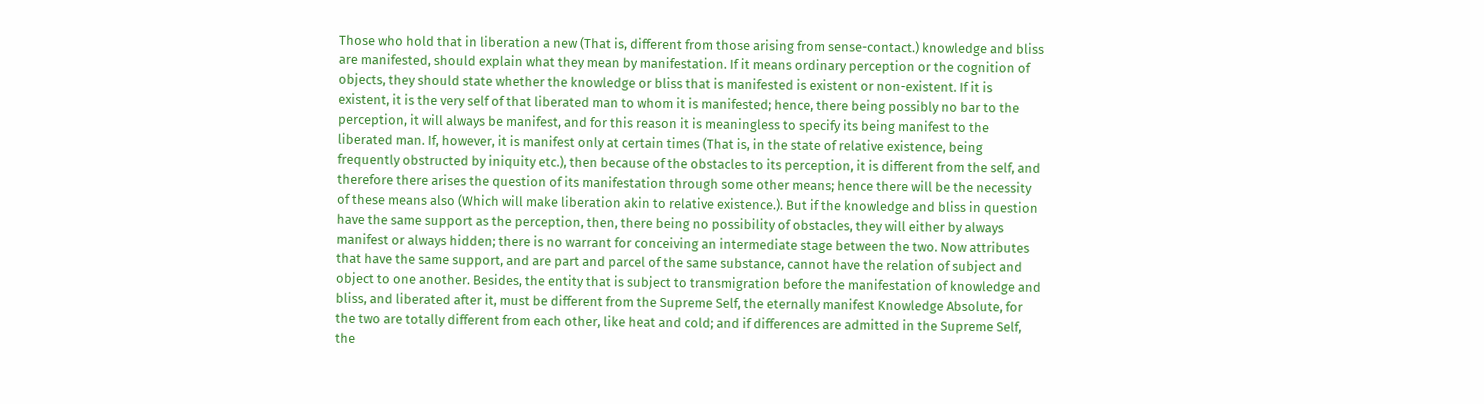Those who hold that in liberation a new (That is, different from those arising from sense-contact.) knowledge and bliss are manifested, should explain what they mean by manifestation. If it means ordinary perception or the cognition of objects, they should state whether the knowledge or bliss that is manifested is existent or non-existent. If it is existent, it is the very self of that liberated man to whom it is manifested; hence, there being possibly no bar to the perception, it will always be manifest, and for this reason it is meaningless to specify its being manifest to the liberated man. If, however, it is manifest only at certain times (That is, in the state of relative existence, being frequently obstructed by iniquity etc.), then because of the obstacles to its perception, it is different from the self, and therefore there arises the question of its manifestation through some other means; hence there will be the necessity of these means also (Which will make liberation akin to relative existence.). But if the knowledge and bliss in question have the same support as the perception, then, there being no possibility of obstacles, they will either by always manifest or always hidden; there is no warrant for conceiving an intermediate stage between the two. Now attributes that have the same support, and are part and parcel of the same substance, cannot have the relation of subject and object to one another. Besides, the entity that is subject to transmigration before the manifestation of knowledge and bliss, and liberated after it, must be different from the Supreme Self, the eternally manifest Knowledge Absolute, for the two are totally different from each other, like heat and cold; and if differences are admitted in the Supreme Self, the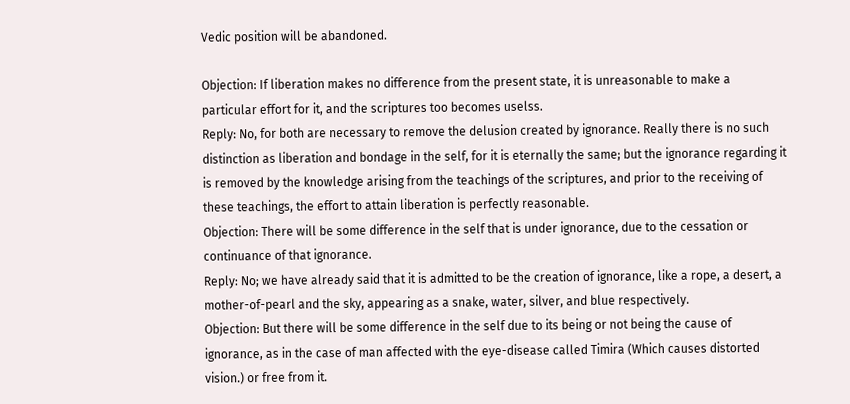Vedic position will be abandoned.

Objection: If liberation makes no difference from the present state, it is unreasonable to make a particular effort for it, and the scriptures too becomes uselss.
Reply: No, for both are necessary to remove the delusion created by ignorance. Really there is no such distinction as liberation and bondage in the self, for it is eternally the same; but the ignorance regarding it is removed by the knowledge arising from the teachings of the scriptures, and prior to the receiving of these teachings, the effort to attain liberation is perfectly reasonable.
Objection: There will be some difference in the self that is under ignorance, due to the cessation or continuance of that ignorance.
Reply: No; we have already said that it is admitted to be the creation of ignorance, like a rope, a desert, a mother-of-pearl and the sky, appearing as a snake, water, silver, and blue respectively.
Objection: But there will be some difference in the self due to its being or not being the cause of ignorance, as in the case of man affected with the eye-disease called Timira (Which causes distorted vision.) or free from it.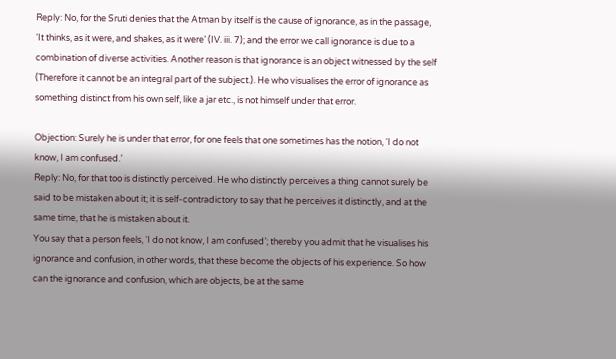Reply: No, for the Sruti denies that the Atman by itself is the cause of ignorance, as in the passage, ‘It thinks, as it were, and shakes, as it were’ (IV. iii. 7); and the error we call ignorance is due to a combination of diverse activities. Another reason is that ignorance is an object witnessed by the self (Therefore it cannot be an integral part of the subject.). He who visualises the error of ignorance as something distinct from his own self, like a jar etc., is not himself under that error.

Objection: Surely he is under that error, for one feels that one sometimes has the notion, ‘I do not know, I am confused.’
Reply: No, for that too is distinctly perceived. He who distinctly perceives a thing cannot surely be said to be mistaken about it; it is self-contradictory to say that he perceives it distinctly, and at the same time, that he is mistaken about it.
You say that a person feels, ‘I do not know, I am confused’; thereby you admit that he visualises his ignorance and confusion, in other words, that these become the objects of his experience. So how can the ignorance and confusion, which are objects, be at the same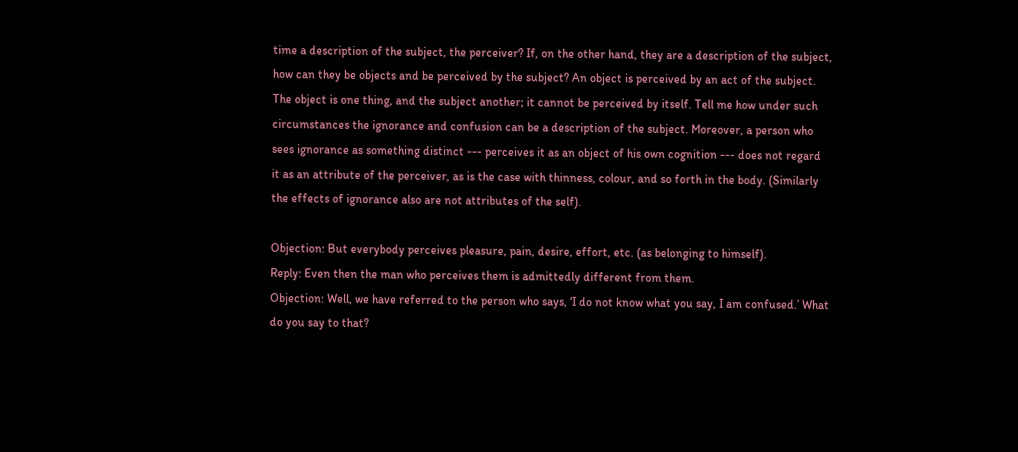time a description of the subject, the perceiver? If, on the other hand, they are a description of the subject, how can they be objects and be perceived by the subject? An object is perceived by an act of the subject. The object is one thing, and the subject another; it cannot be perceived by itself. Tell me how under such circumstances the ignorance and confusion can be a description of the subject. Moreover, a person who sees ignorance as something distinct --- perceives it as an object of his own cognition --- does not regard it as an attribute of the perceiver, as is the case with thinness, colour, and so forth in the body. (Similarly the effects of ignorance also are not attributes of the self).

Objection: But everybody perceives pleasure, pain, desire, effort, etc. (as belonging to himself).
Reply: Even then the man who perceives them is admittedly different from them.
Objection: Well, we have referred to the person who says, ‘I do not know what you say, I am confused.’ What do you say to that?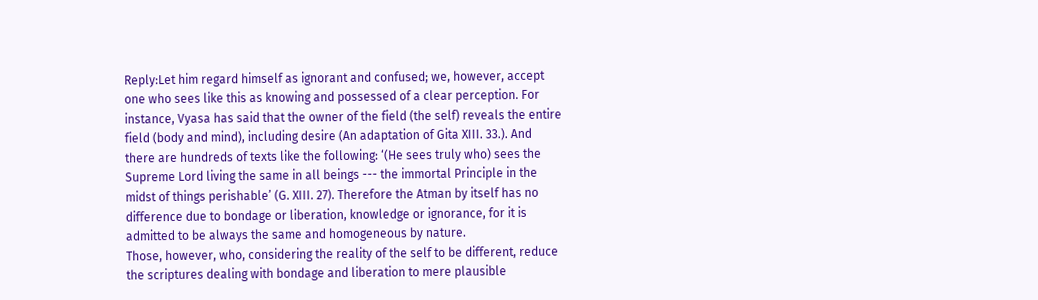Reply:Let him regard himself as ignorant and confused; we, however, accept one who sees like this as knowing and possessed of a clear perception. For instance, Vyasa has said that the owner of the field (the self) reveals the entire field (body and mind), including desire (An adaptation of Gita XIII. 33.). And there are hundreds of texts like the following: ‘(He sees truly who) sees the Supreme Lord living the same in all beings --- the immortal Principle in the midst of things perishable’ (G. XIII. 27). Therefore the Atman by itself has no difference due to bondage or liberation, knowledge or ignorance, for it is admitted to be always the same and homogeneous by nature.
Those, however, who, considering the reality of the self to be different, reduce the scriptures dealing with bondage and liberation to mere plausible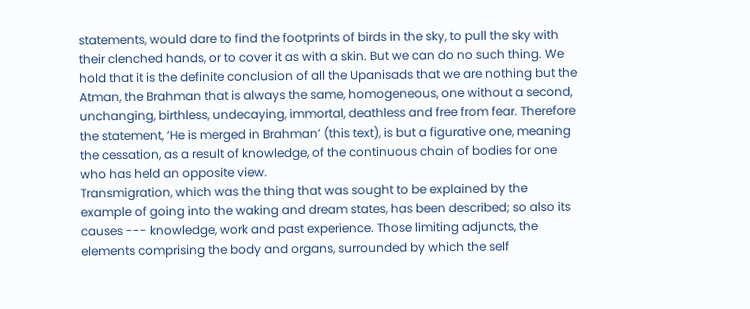statements, would dare to find the footprints of birds in the sky, to pull the sky with their clenched hands, or to cover it as with a skin. But we can do no such thing. We hold that it is the definite conclusion of all the Upanisads that we are nothing but the Atman, the Brahman that is always the same, homogeneous, one without a second, unchanging, birthless, undecaying, immortal, deathless and free from fear. Therefore the statement, ‘He is merged in Brahman’ (this text), is but a figurative one, meaning the cessation, as a result of knowledge, of the continuous chain of bodies for one who has held an opposite view.
Transmigration, which was the thing that was sought to be explained by the example of going into the waking and dream states, has been described; so also its causes --- knowledge, work and past experience. Those limiting adjuncts, the elements comprising the body and organs, surrounded by which the self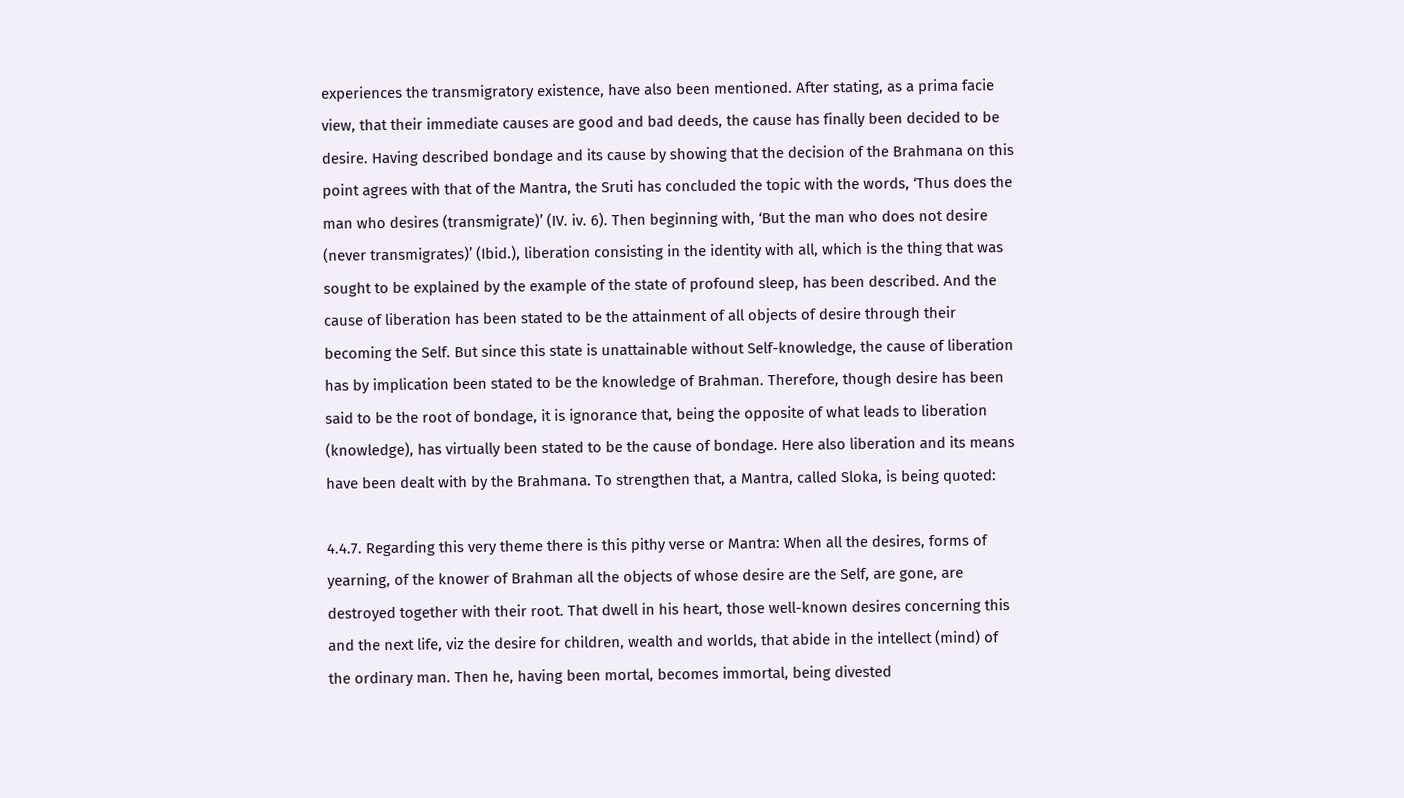experiences the transmigratory existence, have also been mentioned. After stating, as a prima facie view, that their immediate causes are good and bad deeds, the cause has finally been decided to be desire. Having described bondage and its cause by showing that the decision of the Brahmana on this point agrees with that of the Mantra, the Sruti has concluded the topic with the words, ‘Thus does the man who desires (transmigrate)’ (IV. iv. 6). Then beginning with, ‘But the man who does not desire (never transmigrates)’ (Ibid.), liberation consisting in the identity with all, which is the thing that was sought to be explained by the example of the state of profound sleep, has been described. And the cause of liberation has been stated to be the attainment of all objects of desire through their becoming the Self. But since this state is unattainable without Self-knowledge, the cause of liberation has by implication been stated to be the knowledge of Brahman. Therefore, though desire has been said to be the root of bondage, it is ignorance that, being the opposite of what leads to liberation (knowledge), has virtually been stated to be the cause of bondage. Here also liberation and its means have been dealt with by the Brahmana. To strengthen that, a Mantra, called Sloka, is being quoted:

4.4.7. Regarding this very theme there is this pithy verse or Mantra: When all the desires, forms of yearning, of the knower of Brahman all the objects of whose desire are the Self, are gone, are destroyed together with their root. That dwell in his heart, those well-known desires concerning this and the next life, viz the desire for children, wealth and worlds, that abide in the intellect (mind) of the ordinary man. Then he, having been mortal, becomes immortal, being divested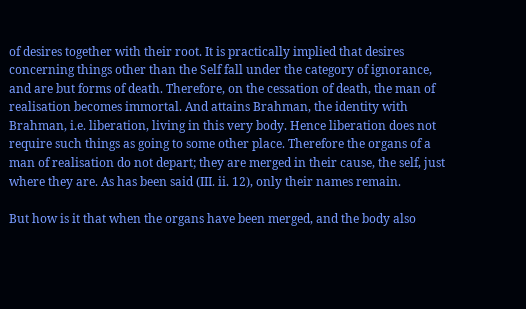of desires together with their root. It is practically implied that desires concerning things other than the Self fall under the category of ignorance, and are but forms of death. Therefore, on the cessation of death, the man of realisation becomes immortal. And attains Brahman, the identity with Brahman, i.e. liberation, living in this very body. Hence liberation does not require such things as going to some other place. Therefore the organs of a man of realisation do not depart; they are merged in their cause, the self, just where they are. As has been said (III. ii. 12), only their names remain.

But how is it that when the organs have been merged, and the body also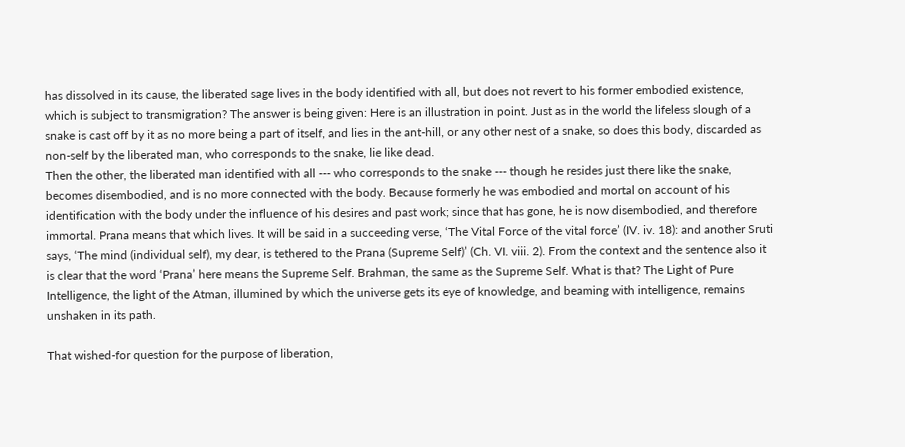has dissolved in its cause, the liberated sage lives in the body identified with all, but does not revert to his former embodied existence, which is subject to transmigration? The answer is being given: Here is an illustration in point. Just as in the world the lifeless slough of a snake is cast off by it as no more being a part of itself, and lies in the ant-hill, or any other nest of a snake, so does this body, discarded as non-self by the liberated man, who corresponds to the snake, lie like dead.
Then the other, the liberated man identified with all --- who corresponds to the snake --- though he resides just there like the snake, becomes disembodied, and is no more connected with the body. Because formerly he was embodied and mortal on account of his identification with the body under the influence of his desires and past work; since that has gone, he is now disembodied, and therefore immortal. Prana means that which lives. It will be said in a succeeding verse, ‘The Vital Force of the vital force’ (IV. iv. 18): and another Sruti says, ‘The mind (individual self), my dear, is tethered to the Prana (Supreme Self)’ (Ch. VI. viii. 2). From the context and the sentence also it is clear that the word ‘Prana’ here means the Supreme Self. Brahman, the same as the Supreme Self. What is that? The Light of Pure Intelligence, the light of the Atman, illumined by which the universe gets its eye of knowledge, and beaming with intelligence, remains unshaken in its path.

That wished-for question for the purpose of liberation,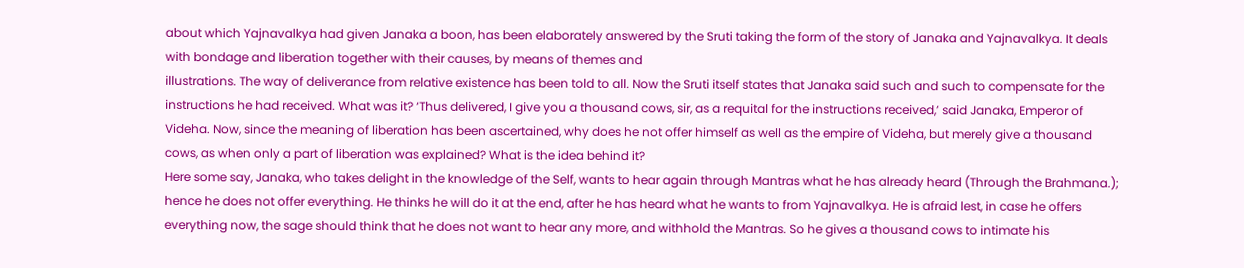about which Yajnavalkya had given Janaka a boon, has been elaborately answered by the Sruti taking the form of the story of Janaka and Yajnavalkya. It deals with bondage and liberation together with their causes, by means of themes and
illustrations. The way of deliverance from relative existence has been told to all. Now the Sruti itself states that Janaka said such and such to compensate for the instructions he had received. What was it? ‘Thus delivered, I give you a thousand cows, sir, as a requital for the instructions received,’ said Janaka, Emperor of Videha. Now, since the meaning of liberation has been ascertained, why does he not offer himself as well as the empire of Videha, but merely give a thousand cows, as when only a part of liberation was explained? What is the idea behind it?
Here some say, Janaka, who takes delight in the knowledge of the Self, wants to hear again through Mantras what he has already heard (Through the Brahmana.); hence he does not offer everything. He thinks he will do it at the end, after he has heard what he wants to from Yajnavalkya. He is afraid lest, in case he offers everything now, the sage should think that he does not want to hear any more, and withhold the Mantras. So he gives a thousand cows to intimate his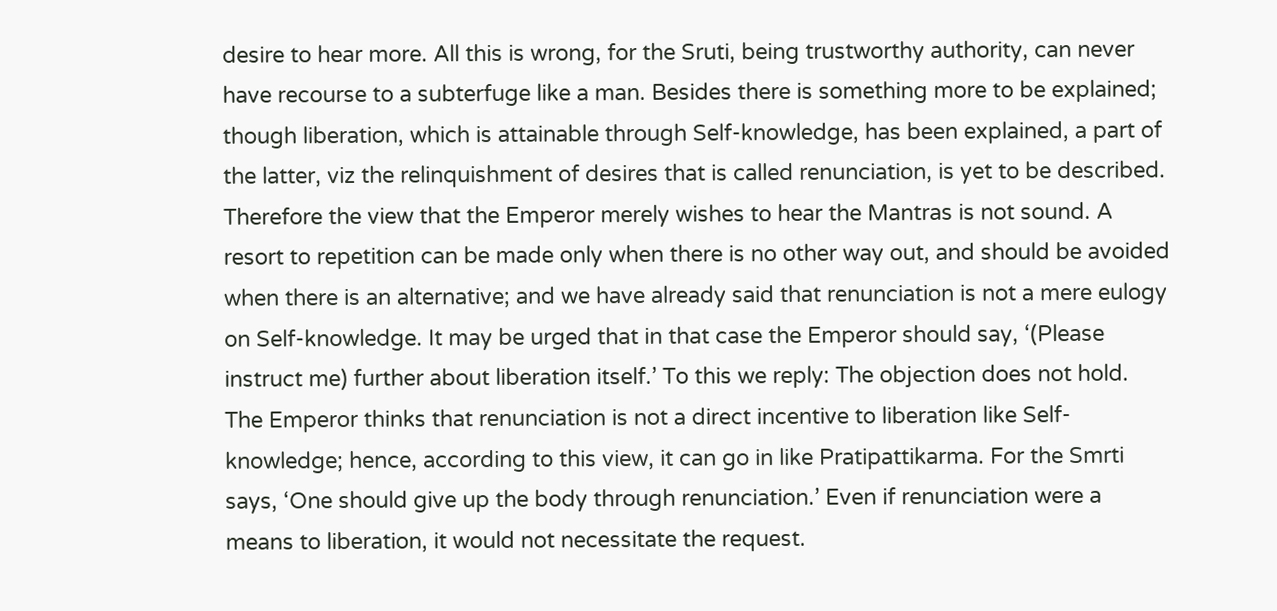desire to hear more. All this is wrong, for the Sruti, being trustworthy authority, can never have recourse to a subterfuge like a man. Besides there is something more to be explained; though liberation, which is attainable through Self-knowledge, has been explained, a part of the latter, viz the relinquishment of desires that is called renunciation, is yet to be described. Therefore the view that the Emperor merely wishes to hear the Mantras is not sound. A resort to repetition can be made only when there is no other way out, and should be avoided when there is an alternative; and we have already said that renunciation is not a mere eulogy on Self-knowledge. It may be urged that in that case the Emperor should say, ‘(Please instruct me) further about liberation itself.’ To this we reply: The objection does not hold. The Emperor thinks that renunciation is not a direct incentive to liberation like Self-knowledge; hence, according to this view, it can go in like Pratipattikarma. For the Smrti says, ‘One should give up the body through renunciation.’ Even if renunciation were a means to liberation, it would not necessitate the request.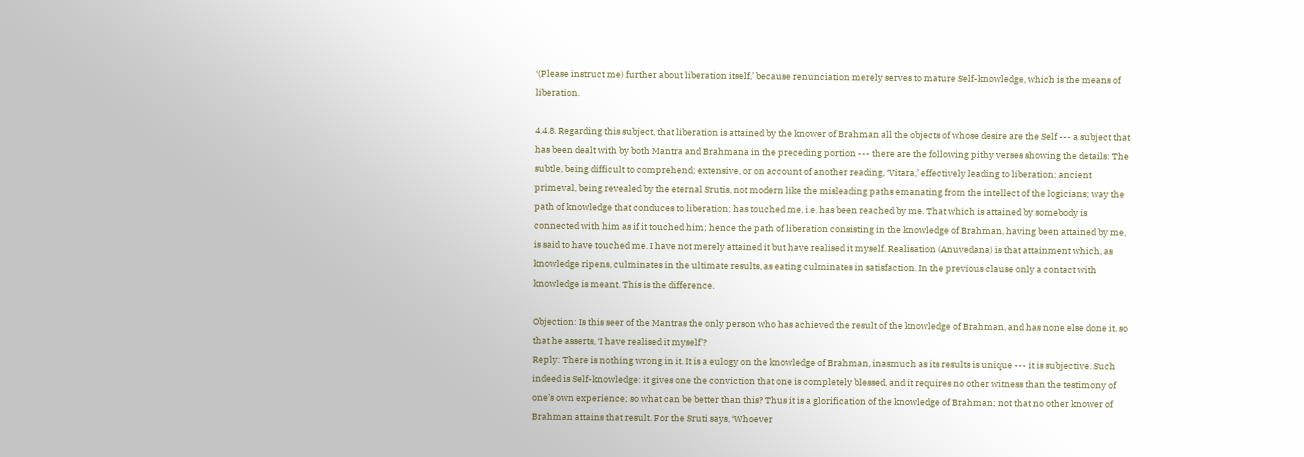‘(Please instruct me) further about liberation itself,’ because renunciation merely serves to mature Self-knowledge, which is the means of liberation.

4.4.8. Regarding this subject, that liberation is attained by the knower of Brahman all the objects of whose desire are the Self --- a subject that has been dealt with by both Mantra and Brahmana in the preceding portion --- there are the following pithy verses showing the details: The subtle, being difficult to comprehend; extensive, or on account of another reading, ‘Vitara,’ effectively leading to liberation; ancient primeval, being revealed by the eternal Srutis, not modern like the misleading paths emanating from the intellect of the logicians; way the path of knowledge that conduces to liberation; has touched me, i.e. has been reached by me. That which is attained by somebody is connected with him as if it touched him; hence the path of liberation consisting in the knowledge of Brahman, having been attained by me, is said to have touched me. I have not merely attained it but have realised it myself. Realisation (Anuvedana) is that attainment which, as knowledge ripens, culminates in the ultimate results, as eating culminates in satisfaction. In the previous clause only a contact with knowledge is meant. This is the difference.

Objection: Is this seer of the Mantras the only person who has achieved the result of the knowledge of Brahman, and has none else done it, so that he asserts, ‘I have realised it myself’?
Reply: There is nothing wrong in it. It is a eulogy on the knowledge of Brahman, inasmuch as its results is unique --- it is subjective. Such indeed is Self-knowledge: it gives one the conviction that one is completely blessed, and it requires no other witness than the testimony of one’s own experience; so what can be better than this? Thus it is a glorification of the knowledge of Brahman; not that no other knower of Brahman attains that result. For the Sruti says, ‘Whoever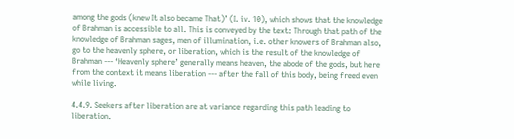among the gods (knew It also became That)’ (I. iv. 10), which shows that the knowledge of Brahman is accessible to all. This is conveyed by the text: Through that path of the knowledge of Brahman sages, men of illumination, i.e. other knowers of Brahman also, go to the heavenly sphere, or liberation, which is the result of the knowledge of Brahman --- ‘Heavenly sphere’ generally means heaven, the abode of the gods, but here from the context it means liberation --- after the fall of this body, being freed even while living.

4.4.9. Seekers after liberation are at variance regarding this path leading to liberation.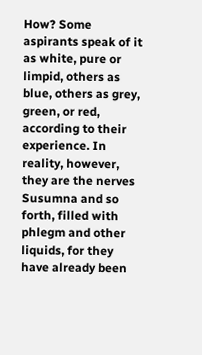How? Some aspirants speak of it as white, pure or limpid, others as blue, others as grey, green, or red, according to their experience. In reality, however, they are the nerves Susumna and so forth, filled with phlegm and other liquids, for they have already been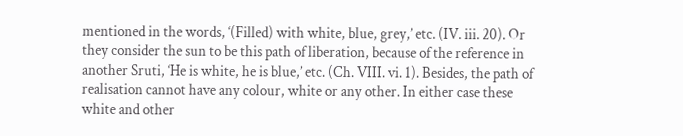mentioned in the words, ‘(Filled) with white, blue, grey,’ etc. (IV. iii. 20). Or they consider the sun to be this path of liberation, because of the reference in another Sruti, ‘He is white, he is blue,’ etc. (Ch. VIII. vi. 1). Besides, the path of realisation cannot have any colour, white or any other. In either case these white and other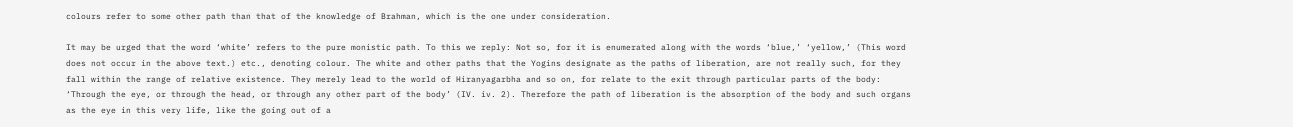colours refer to some other path than that of the knowledge of Brahman, which is the one under consideration.

It may be urged that the word ‘white’ refers to the pure monistic path. To this we reply: Not so, for it is enumerated along with the words ‘blue,’ ‘yellow,’ (This word does not occur in the above text.) etc., denoting colour. The white and other paths that the Yogins designate as the paths of liberation, are not really such, for they fall within the range of relative existence. They merely lead to the world of Hiranyagarbha and so on, for relate to the exit through particular parts of the body: ‘Through the eye, or through the head, or through any other part of the body’ (IV. iv. 2). Therefore the path of liberation is the absorption of the body and such organs as the eye in this very life, like the going out of a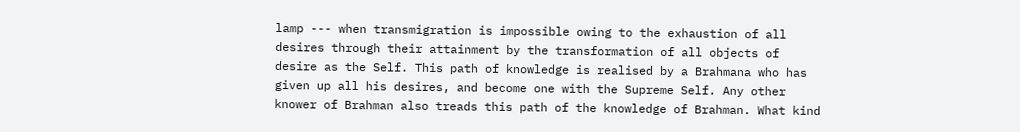lamp --- when transmigration is impossible owing to the exhaustion of all desires through their attainment by the transformation of all objects of desire as the Self. This path of knowledge is realised by a Brahmana who has given up all his desires, and become one with the Supreme Self. Any other knower of Brahman also treads this path of the knowledge of Brahman. What kind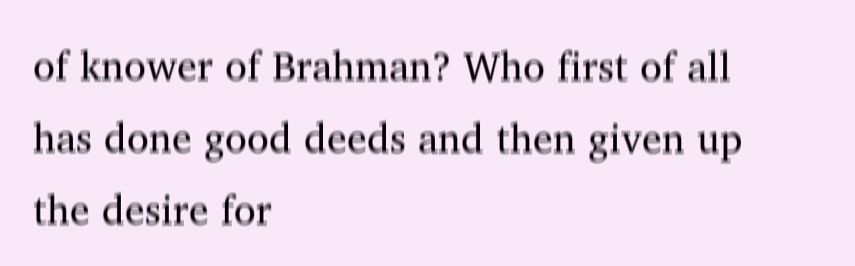of knower of Brahman? Who first of all has done good deeds and then given up the desire for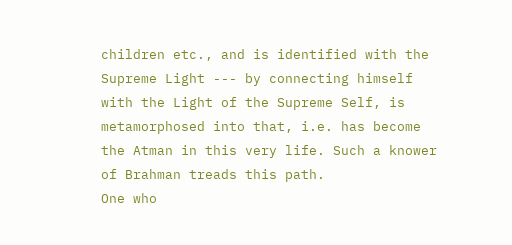children etc., and is identified with the Supreme Light --- by connecting himself with the Light of the Supreme Self, is metamorphosed into that, i.e. has become the Atman in this very life. Such a knower of Brahman treads this path.
One who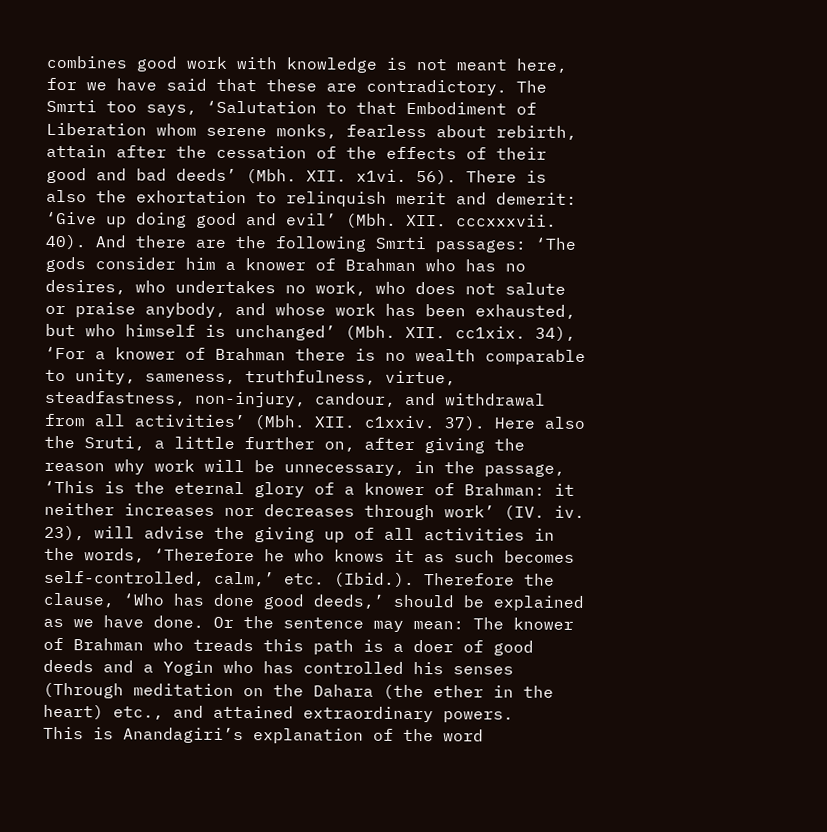combines good work with knowledge is not meant here, for we have said that these are contradictory. The Smrti too says, ‘Salutation to that Embodiment of Liberation whom serene monks, fearless about rebirth, attain after the cessation of the effects of their good and bad deeds’ (Mbh. XII. x1vi. 56). There is also the exhortation to relinquish merit and demerit: ‘Give up doing good and evil’ (Mbh. XII. cccxxxvii. 40). And there are the following Smrti passages: ‘The gods consider him a knower of Brahman who has no desires, who undertakes no work, who does not salute or praise anybody, and whose work has been exhausted, but who himself is unchanged’ (Mbh. XII. cc1xix. 34), ‘For a knower of Brahman there is no wealth comparable to unity, sameness, truthfulness, virtue, steadfastness, non-injury, candour, and withdrawal from all activities’ (Mbh. XII. c1xxiv. 37). Here also the Sruti, a little further on, after giving the reason why work will be unnecessary, in the passage, ‘This is the eternal glory of a knower of Brahman: it neither increases nor decreases through work’ (IV. iv. 23), will advise the giving up of all activities in the words, ‘Therefore he who knows it as such becomes self-controlled, calm,’ etc. (Ibid.). Therefore the clause, ‘Who has done good deeds,’ should be explained as we have done. Or the sentence may mean: The knower of Brahman who treads this path is a doer of good deeds and a Yogin who has controlled his senses (Through meditation on the Dahara (the ether in the heart) etc., and attained extraordinary powers.
This is Anandagiri’s explanation of the word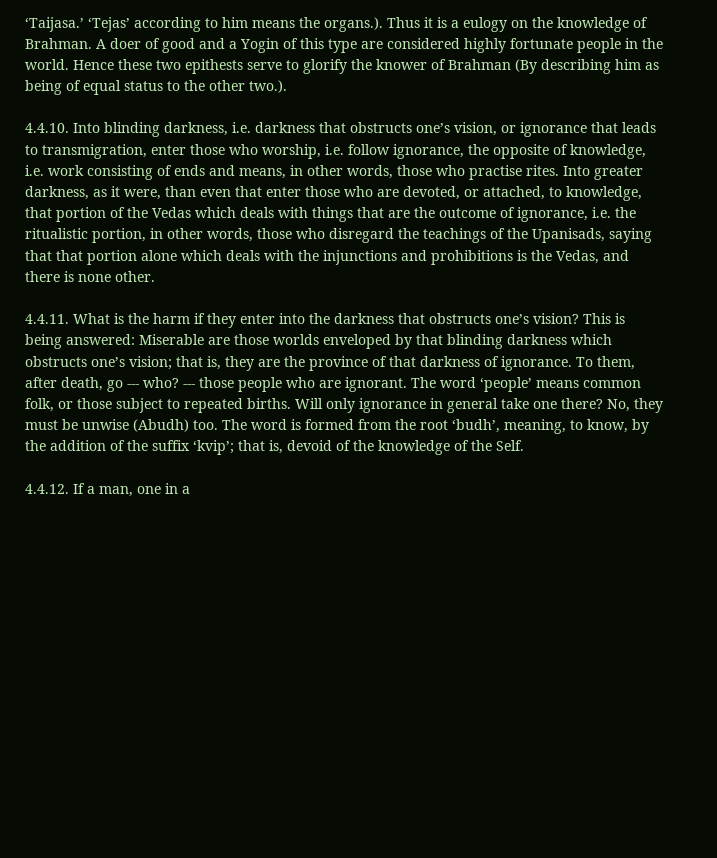‘Taijasa.’ ‘Tejas’ according to him means the organs.). Thus it is a eulogy on the knowledge of Brahman. A doer of good and a Yogin of this type are considered highly fortunate people in the world. Hence these two epithests serve to glorify the knower of Brahman (By describing him as being of equal status to the other two.).

4.4.10. Into blinding darkness, i.e. darkness that obstructs one’s vision, or ignorance that leads to transmigration, enter those who worship, i.e. follow ignorance, the opposite of knowledge, i.e. work consisting of ends and means, in other words, those who practise rites. Into greater darkness, as it were, than even that enter those who are devoted, or attached, to knowledge, that portion of the Vedas which deals with things that are the outcome of ignorance, i.e. the ritualistic portion, in other words, those who disregard the teachings of the Upanisads, saying that that portion alone which deals with the injunctions and prohibitions is the Vedas, and there is none other.

4.4.11. What is the harm if they enter into the darkness that obstructs one’s vision? This is being answered: Miserable are those worlds enveloped by that blinding darkness which obstructs one’s vision; that is, they are the province of that darkness of ignorance. To them, after death, go --- who? --- those people who are ignorant. The word ‘people’ means common folk, or those subject to repeated births. Will only ignorance in general take one there? No, they must be unwise (Abudh) too. The word is formed from the root ‘budh’, meaning, to know, by the addition of the suffix ‘kvip’; that is, devoid of the knowledge of the Self.

4.4.12. If a man, one in a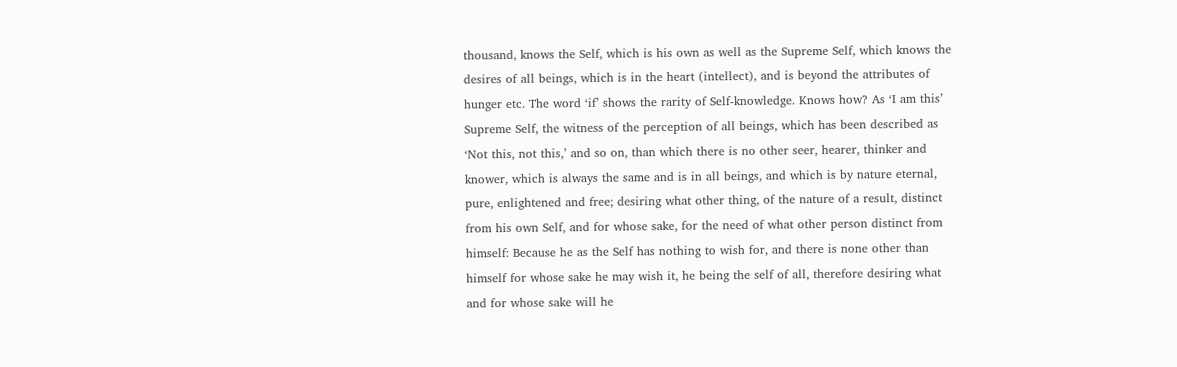thousand, knows the Self, which is his own as well as the Supreme Self, which knows the desires of all beings, which is in the heart (intellect), and is beyond the attributes of hunger etc. The word ‘if’ shows the rarity of Self-knowledge. Knows how? As ‘I am this’ Supreme Self, the witness of the perception of all beings, which has been described as ‘Not this, not this,’ and so on, than which there is no other seer, hearer, thinker and knower, which is always the same and is in all beings, and which is by nature eternal, pure, enlightened and free; desiring what other thing, of the nature of a result, distinct from his own Self, and for whose sake, for the need of what other person distinct from himself: Because he as the Self has nothing to wish for, and there is none other than himself for whose sake he may wish it, he being the self of all, therefore desiring what and for whose sake will he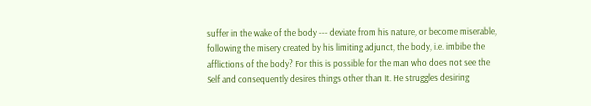suffer in the wake of the body --- deviate from his nature, or become miserable, following the misery created by his limiting adjunct, the body, i.e. imbibe the afflictions of the body? For this is possible for the man who does not see the Self and consequently desires things other than It. He struggles desiring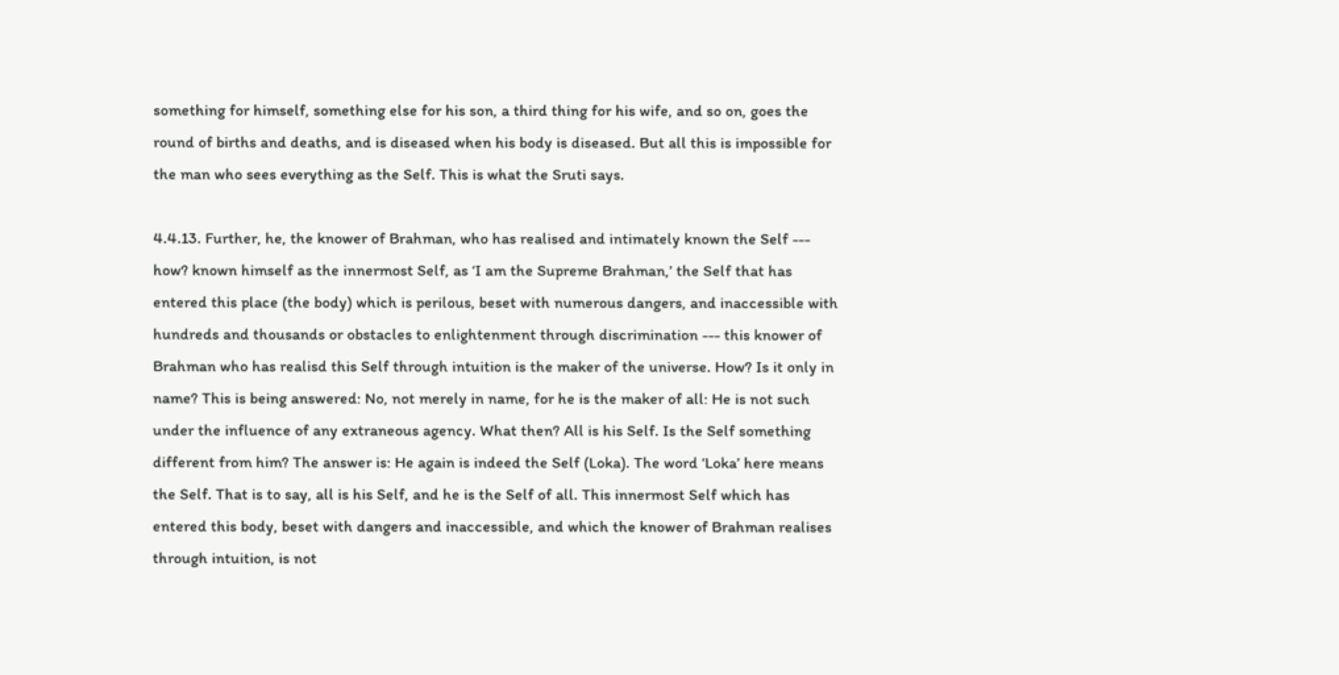something for himself, something else for his son, a third thing for his wife, and so on, goes the round of births and deaths, and is diseased when his body is diseased. But all this is impossible for the man who sees everything as the Self. This is what the Sruti says.

4.4.13. Further, he, the knower of Brahman, who has realised and intimately known the Self --- how? known himself as the innermost Self, as ‘I am the Supreme Brahman,’ the Self that has entered this place (the body) which is perilous, beset with numerous dangers, and inaccessible with hundreds and thousands or obstacles to enlightenment through discrimination --- this knower of Brahman who has realisd this Self through intuition is the maker of the universe. How? Is it only in name? This is being answered: No, not merely in name, for he is the maker of all: He is not such under the influence of any extraneous agency. What then? All is his Self. Is the Self something different from him? The answer is: He again is indeed the Self (Loka). The word ‘Loka’ here means the Self. That is to say, all is his Self, and he is the Self of all. This innermost Self which has entered this body, beset with dangers and inaccessible, and which the knower of Brahman realises through intuition, is not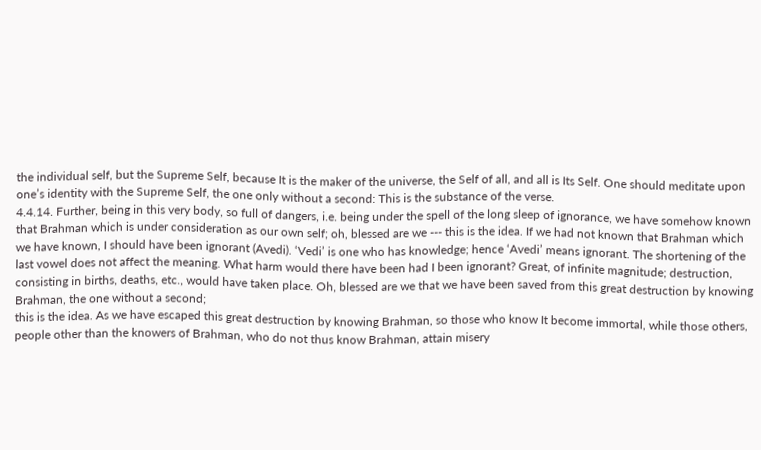the individual self, but the Supreme Self, because It is the maker of the universe, the Self of all, and all is Its Self. One should meditate upon one’s identity with the Supreme Self, the one only without a second: This is the substance of the verse.
4.4.14. Further, being in this very body, so full of dangers, i.e. being under the spell of the long sleep of ignorance, we have somehow known that Brahman which is under consideration as our own self; oh, blessed are we --- this is the idea. If we had not known that Brahman which we have known, I should have been ignorant (Avedi). ‘Vedi’ is one who has knowledge; hence ‘Avedi’ means ignorant. The shortening of the last vowel does not affect the meaning. What harm would there have been had I been ignorant? Great, of infinite magnitude; destruction, consisting in births, deaths, etc., would have taken place. Oh, blessed are we that we have been saved from this great destruction by knowing Brahman, the one without a second;
this is the idea. As we have escaped this great destruction by knowing Brahman, so those who know It become immortal, while those others, people other than the knowers of Brahman, who do not thus know Brahman, attain misery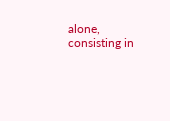alone, consisting in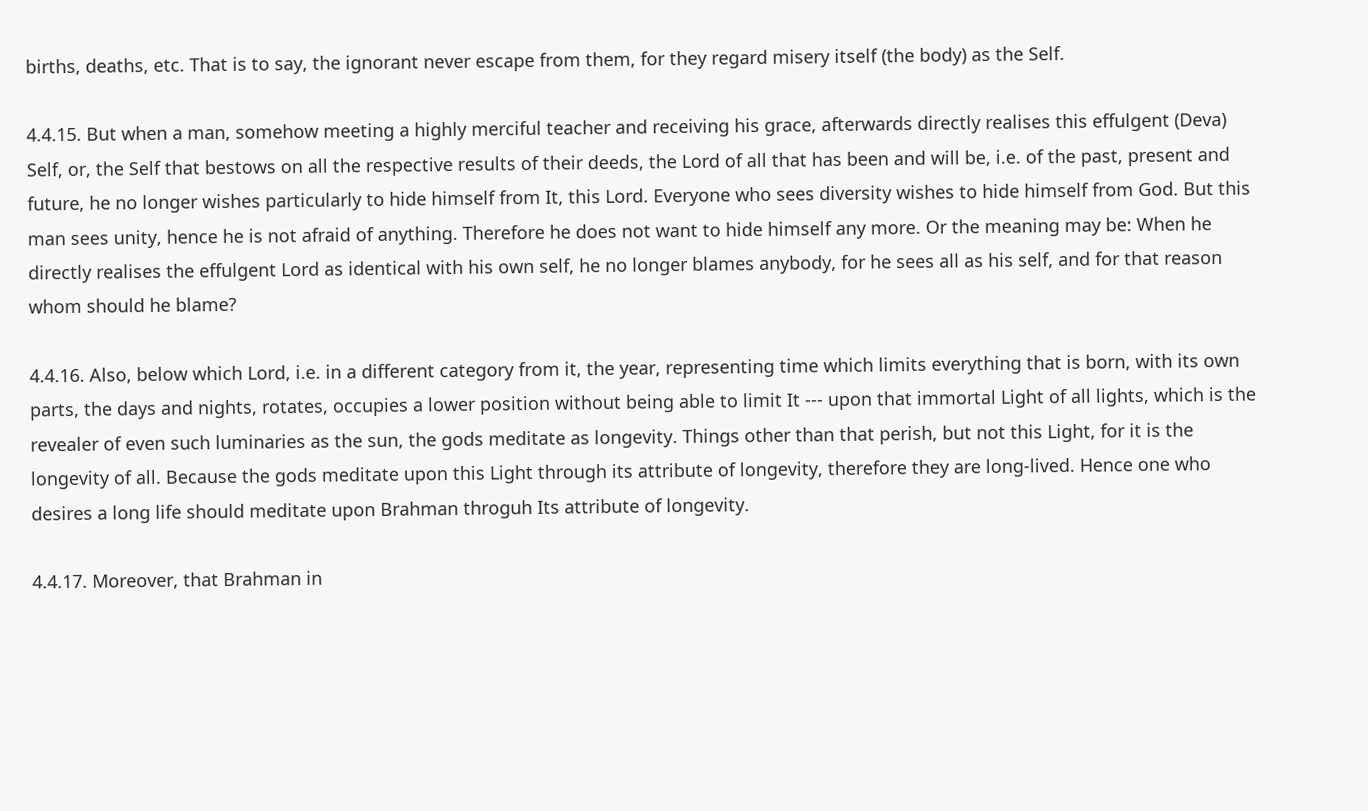births, deaths, etc. That is to say, the ignorant never escape from them, for they regard misery itself (the body) as the Self.

4.4.15. But when a man, somehow meeting a highly merciful teacher and receiving his grace, afterwards directly realises this effulgent (Deva) Self, or, the Self that bestows on all the respective results of their deeds, the Lord of all that has been and will be, i.e. of the past, present and future, he no longer wishes particularly to hide himself from It, this Lord. Everyone who sees diversity wishes to hide himself from God. But this man sees unity, hence he is not afraid of anything. Therefore he does not want to hide himself any more. Or the meaning may be: When he directly realises the effulgent Lord as identical with his own self, he no longer blames anybody, for he sees all as his self, and for that reason whom should he blame?

4.4.16. Also, below which Lord, i.e. in a different category from it, the year, representing time which limits everything that is born, with its own parts, the days and nights, rotates, occupies a lower position without being able to limit It --- upon that immortal Light of all lights, which is the revealer of even such luminaries as the sun, the gods meditate as longevity. Things other than that perish, but not this Light, for it is the longevity of all. Because the gods meditate upon this Light through its attribute of longevity, therefore they are long-lived. Hence one who desires a long life should meditate upon Brahman throguh Its attribute of longevity.

4.4.17. Moreover, that Brahman in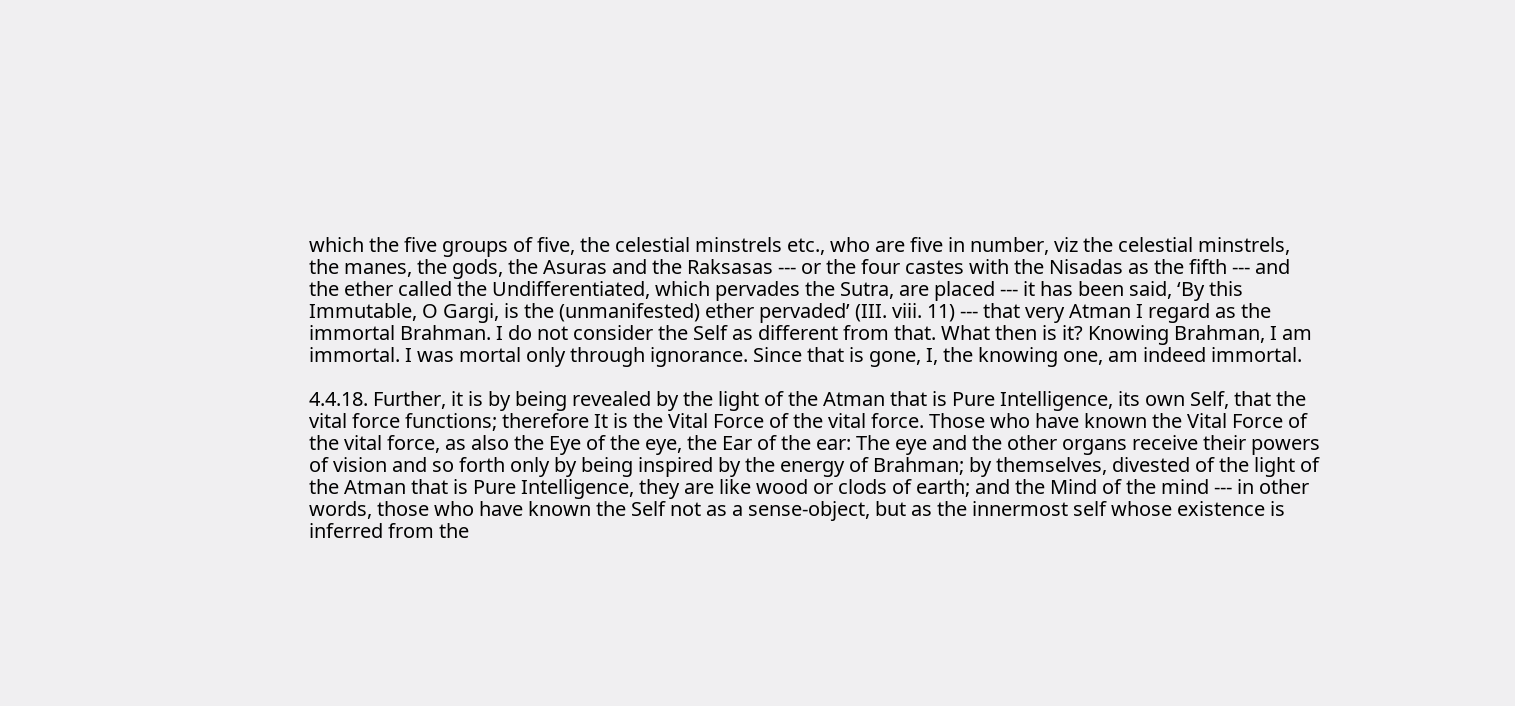which the five groups of five, the celestial minstrels etc., who are five in number, viz the celestial minstrels, the manes, the gods, the Asuras and the Raksasas --- or the four castes with the Nisadas as the fifth --- and the ether called the Undifferentiated, which pervades the Sutra, are placed --- it has been said, ‘By this Immutable, O Gargi, is the (unmanifested) ether pervaded’ (III. viii. 11) --- that very Atman I regard as the immortal Brahman. I do not consider the Self as different from that. What then is it? Knowing Brahman, I am immortal. I was mortal only through ignorance. Since that is gone, I, the knowing one, am indeed immortal.

4.4.18. Further, it is by being revealed by the light of the Atman that is Pure Intelligence, its own Self, that the vital force functions; therefore It is the Vital Force of the vital force. Those who have known the Vital Force of the vital force, as also the Eye of the eye, the Ear of the ear: The eye and the other organs receive their powers of vision and so forth only by being inspired by the energy of Brahman; by themselves, divested of the light of the Atman that is Pure Intelligence, they are like wood or clods of earth; and the Mind of the mind --- in other words, those who have known the Self not as a sense-object, but as the innermost self whose existence is inferred from the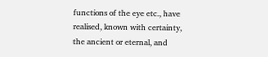functions of the eye etc., have realised, known with certainty, the ancient or eternal, and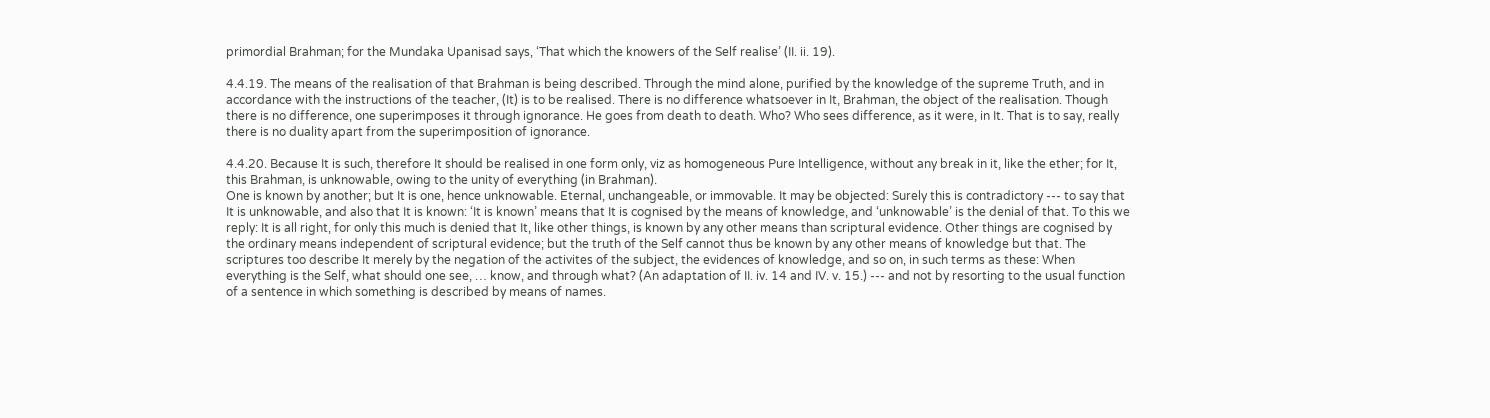primordial Brahman; for the Mundaka Upanisad says, ‘That which the knowers of the Self realise’ (II. ii. 19).

4.4.19. The means of the realisation of that Brahman is being described. Through the mind alone, purified by the knowledge of the supreme Truth, and in accordance with the instructions of the teacher, (It) is to be realised. There is no difference whatsoever in It, Brahman, the object of the realisation. Though there is no difference, one superimposes it through ignorance. He goes from death to death. Who? Who sees difference, as it were, in It. That is to say, really there is no duality apart from the superimposition of ignorance.

4.4.20. Because It is such, therefore It should be realised in one form only, viz as homogeneous Pure Intelligence, without any break in it, like the ether; for It, this Brahman, is unknowable, owing to the unity of everything (in Brahman).
One is known by another; but It is one, hence unknowable. Eternal, unchangeable, or immovable. It may be objected: Surely this is contradictory --- to say that It is unknowable, and also that It is known: ‘It is known’ means that It is cognised by the means of knowledge, and ‘unknowable’ is the denial of that. To this we reply: It is all right, for only this much is denied that It, like other things, is known by any other means than scriptural evidence. Other things are cognised by the ordinary means independent of scriptural evidence; but the truth of the Self cannot thus be known by any other means of knowledge but that. The scriptures too describe It merely by the negation of the activites of the subject, the evidences of knowledge, and so on, in such terms as these: When everything is the Self, what should one see, … know, and through what? (An adaptation of II. iv. 14 and IV. v. 15.) --- and not by resorting to the usual function of a sentence in which something is described by means of names.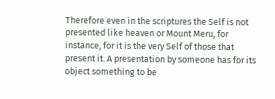Therefore even in the scriptures the Self is not presented like heaven or Mount Meru, for instance, for it is the very Self of those that present it. A presentation by someone has for its object something to be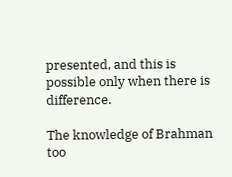presented, and this is possible only when there is difference.

The knowledge of Brahman too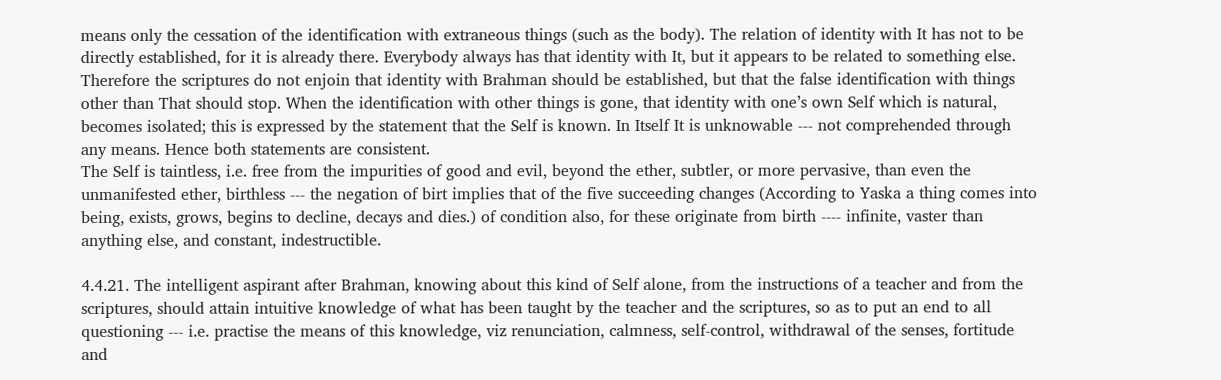means only the cessation of the identification with extraneous things (such as the body). The relation of identity with It has not to be directly established, for it is already there. Everybody always has that identity with It, but it appears to be related to something else. Therefore the scriptures do not enjoin that identity with Brahman should be established, but that the false identification with things other than That should stop. When the identification with other things is gone, that identity with one’s own Self which is natural, becomes isolated; this is expressed by the statement that the Self is known. In Itself It is unknowable --- not comprehended through any means. Hence both statements are consistent.
The Self is taintless, i.e. free from the impurities of good and evil, beyond the ether, subtler, or more pervasive, than even the unmanifested ether, birthless --- the negation of birt implies that of the five succeeding changes (According to Yaska a thing comes into being, exists, grows, begins to decline, decays and dies.) of condition also, for these originate from birth ---- infinite, vaster than anything else, and constant, indestructible.

4.4.21. The intelligent aspirant after Brahman, knowing about this kind of Self alone, from the instructions of a teacher and from the scriptures, should attain intuitive knowledge of what has been taught by the teacher and the scriptures, so as to put an end to all questioning --- i.e. practise the means of this knowledge, viz renunciation, calmness, self-control, withdrawal of the senses, fortitude and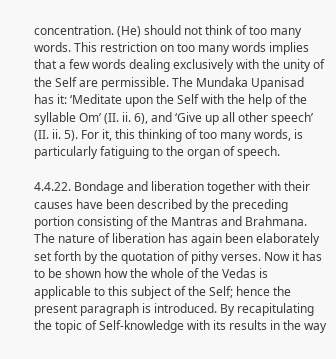concentration. (He) should not think of too many words. This restriction on too many words implies that a few words dealing exclusively with the unity of the Self are permissible. The Mundaka Upanisad has it: ‘Meditate upon the Self with the help of the syllable Om’ (II. ii. 6), and ‘Give up all other speech’ (II. ii. 5). For it, this thinking of too many words, is particularly fatiguing to the organ of speech.

4.4.22. Bondage and liberation together with their causes have been described by the preceding portion consisting of the Mantras and Brahmana. The nature of liberation has again been elaborately set forth by the quotation of pithy verses. Now it has to be shown how the whole of the Vedas is applicable to this subject of the Self; hence the present paragraph is introduced. By recapitulating the topic of Self-knowledge with its results in the way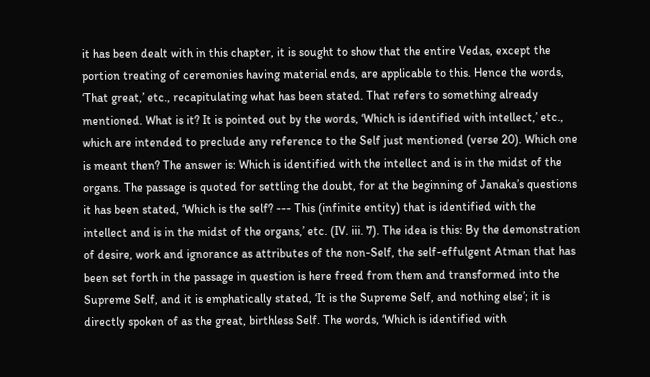it has been dealt with in this chapter, it is sought to show that the entire Vedas, except the portion treating of ceremonies having material ends, are applicable to this. Hence the words, ‘That great,’ etc., recapitulating what has been stated. That refers to something already mentioned. What is it? It is pointed out by the words, ‘Which is identified with intellect,’ etc., which are intended to preclude any reference to the Self just mentioned (verse 20). Which one is meant then? The answer is: Which is identified with the intellect and is in the midst of the organs. The passage is quoted for settling the doubt, for at the beginning of Janaka’s questions it has been stated, ‘Which is the self? --- This (infinite entity) that is identified with the intellect and is in the midst of the organs,’ etc. (IV. iii. 7). The idea is this: By the demonstration of desire, work and ignorance as attributes of the non-Self, the self-effulgent Atman that has been set forth in the passage in question is here freed from them and transformed into the Supreme Self, and it is emphatically stated, ‘It is the Supreme Self, and nothing else’; it is directly spoken of as the great, birthless Self. The words, ‘Which is identified with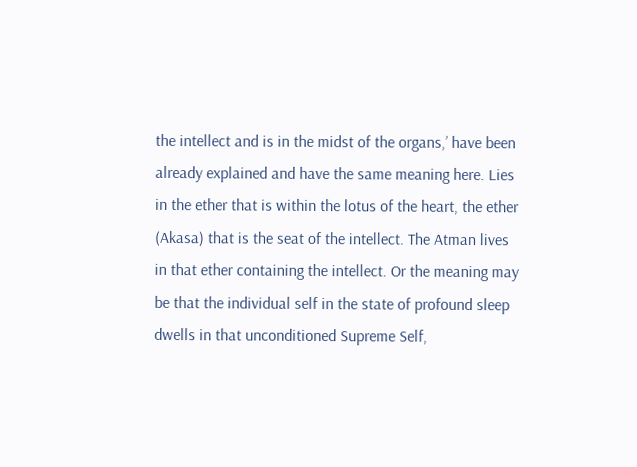the intellect and is in the midst of the organs,’ have been already explained and have the same meaning here. Lies in the ether that is within the lotus of the heart, the ether (Akasa) that is the seat of the intellect. The Atman lives in that ether containing the intellect. Or the meaning may be that the individual self in the state of profound sleep dwells in that unconditioned Supreme Self,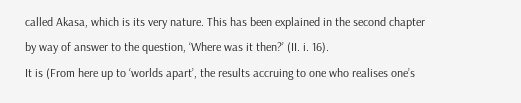called Akasa, which is its very nature. This has been explained in the second chapter by way of answer to the question, ‘Where was it then?’ (II. i. 16).
It is (From here up to ‘worlds apart’, the results accruing to one who realises one’s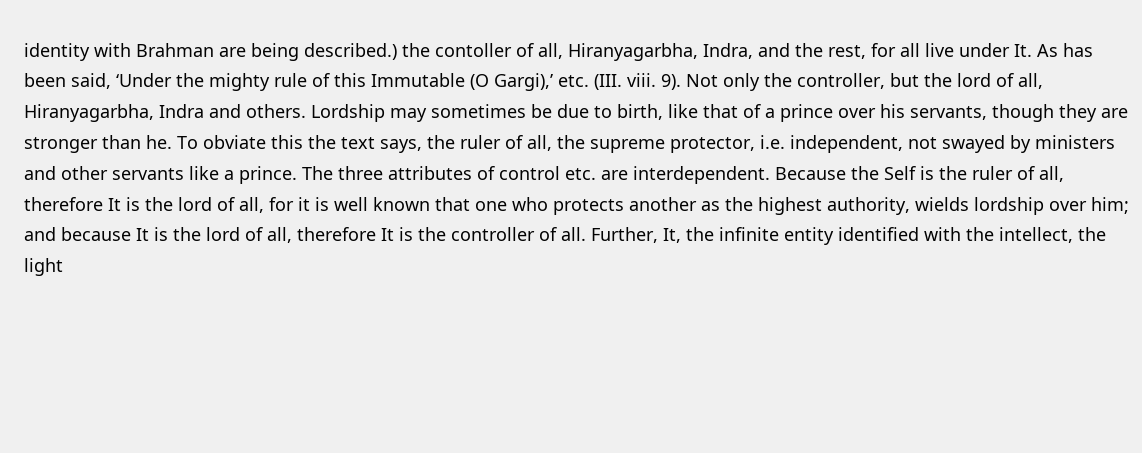identity with Brahman are being described.) the contoller of all, Hiranyagarbha, Indra, and the rest, for all live under It. As has been said, ‘Under the mighty rule of this Immutable (O Gargi),’ etc. (III. viii. 9). Not only the controller, but the lord of all, Hiranyagarbha, Indra and others. Lordship may sometimes be due to birth, like that of a prince over his servants, though they are stronger than he. To obviate this the text says, the ruler of all, the supreme protector, i.e. independent, not swayed by ministers and other servants like a prince. The three attributes of control etc. are interdependent. Because the Self is the ruler of all, therefore It is the lord of all, for it is well known that one who protects another as the highest authority, wields lordship over him; and because It is the lord of all, therefore It is the controller of all. Further, It, the infinite entity identified with the intellect, the light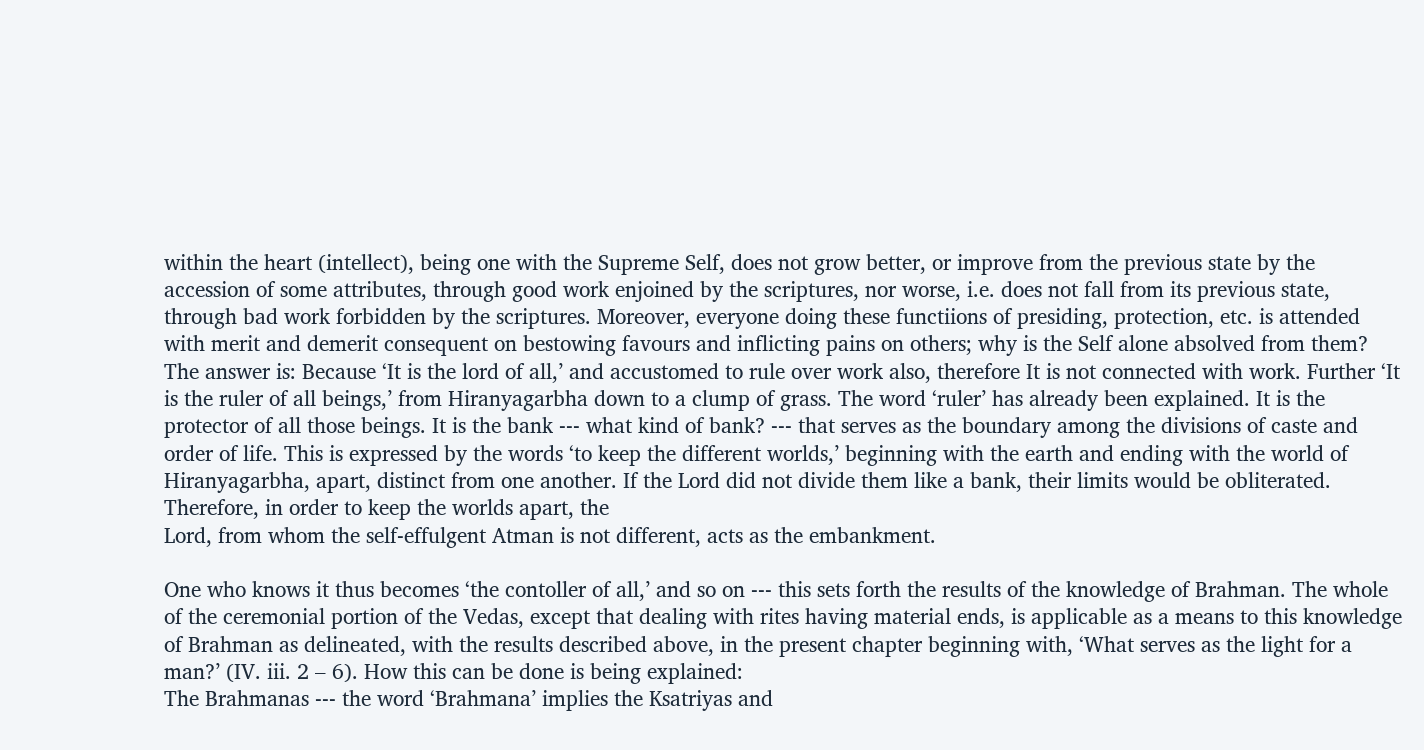within the heart (intellect), being one with the Supreme Self, does not grow better, or improve from the previous state by the accession of some attributes, through good work enjoined by the scriptures, nor worse, i.e. does not fall from its previous state, through bad work forbidden by the scriptures. Moreover, everyone doing these functiions of presiding, protection, etc. is attended with merit and demerit consequent on bestowing favours and inflicting pains on others; why is the Self alone absolved from them? The answer is: Because ‘It is the lord of all,’ and accustomed to rule over work also, therefore It is not connected with work. Further ‘It is the ruler of all beings,’ from Hiranyagarbha down to a clump of grass. The word ‘ruler’ has already been explained. It is the protector of all those beings. It is the bank --- what kind of bank? --- that serves as the boundary among the divisions of caste and order of life. This is expressed by the words ‘to keep the different worlds,’ beginning with the earth and ending with the world of Hiranyagarbha, apart, distinct from one another. If the Lord did not divide them like a bank, their limits would be obliterated. Therefore, in order to keep the worlds apart, the
Lord, from whom the self-effulgent Atman is not different, acts as the embankment.

One who knows it thus becomes ‘the contoller of all,’ and so on --- this sets forth the results of the knowledge of Brahman. The whole of the ceremonial portion of the Vedas, except that dealing with rites having material ends, is applicable as a means to this knowledge of Brahman as delineated, with the results described above, in the present chapter beginning with, ‘What serves as the light for a man?’ (IV. iii. 2 – 6). How this can be done is being explained:
The Brahmanas --- the word ‘Brahmana’ implies the Ksatriyas and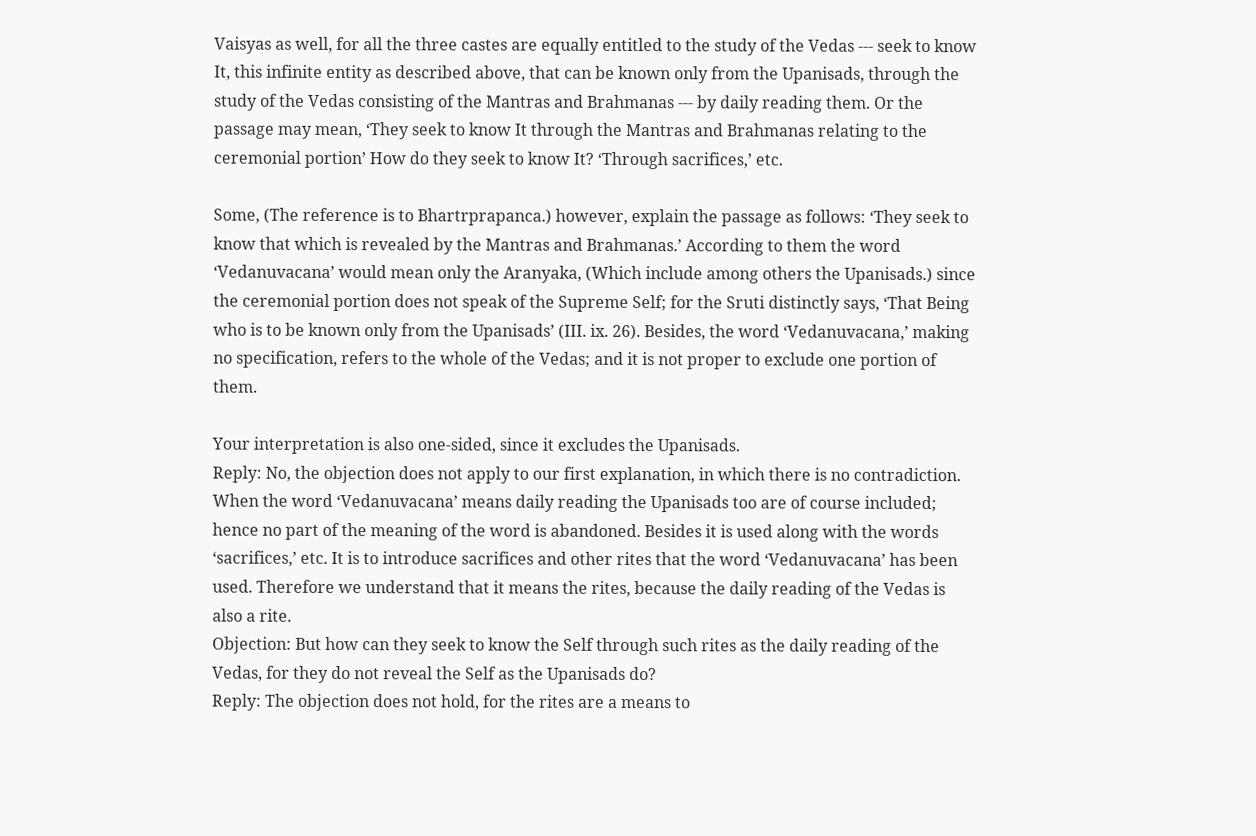Vaisyas as well, for all the three castes are equally entitled to the study of the Vedas --- seek to know It, this infinite entity as described above, that can be known only from the Upanisads, through the study of the Vedas consisting of the Mantras and Brahmanas --- by daily reading them. Or the passage may mean, ‘They seek to know It through the Mantras and Brahmanas relating to the ceremonial portion’ How do they seek to know It? ‘Through sacrifices,’ etc.

Some, (The reference is to Bhartrprapanca.) however, explain the passage as follows: ‘They seek to know that which is revealed by the Mantras and Brahmanas.’ According to them the word ‘Vedanuvacana’ would mean only the Aranyaka, (Which include among others the Upanisads.) since the ceremonial portion does not speak of the Supreme Self; for the Sruti distinctly says, ‘That Being who is to be known only from the Upanisads’ (III. ix. 26). Besides, the word ‘Vedanuvacana,’ making no specification, refers to the whole of the Vedas; and it is not proper to exclude one portion of them.

Your interpretation is also one-sided, since it excludes the Upanisads.
Reply: No, the objection does not apply to our first explanation, in which there is no contradiction. When the word ‘Vedanuvacana’ means daily reading the Upanisads too are of course included; hence no part of the meaning of the word is abandoned. Besides it is used along with the words ‘sacrifices,’ etc. It is to introduce sacrifices and other rites that the word ‘Vedanuvacana’ has been used. Therefore we understand that it means the rites, because the daily reading of the Vedas is also a rite.
Objection: But how can they seek to know the Self through such rites as the daily reading of the Vedas, for they do not reveal the Self as the Upanisads do?
Reply: The objection does not hold, for the rites are a means to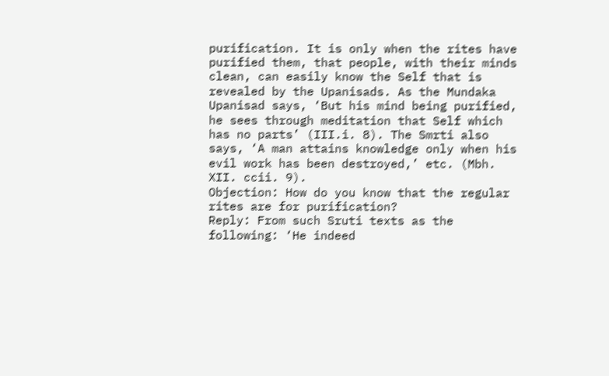purification. It is only when the rites have purified them, that people, with their minds clean, can easily know the Self that is revealed by the Upanisads. As the Mundaka Upanisad says, ‘But his mind being purified, he sees through meditation that Self which has no parts’ (III.i. 8). The Smrti also says, ‘A man attains knowledge only when his evil work has been destroyed,’ etc. (Mbh. XII. ccii. 9).
Objection: How do you know that the regular rites are for purification?
Reply: From such Sruti texts as the following: ‘He indeed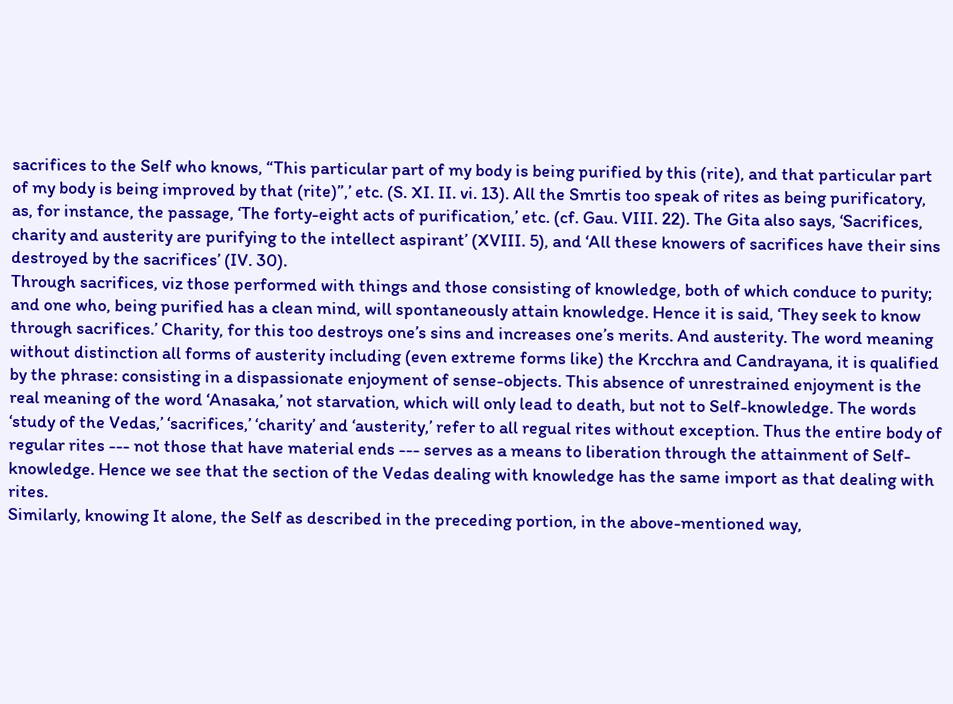sacrifices to the Self who knows, “This particular part of my body is being purified by this (rite), and that particular part of my body is being improved by that (rite)”,’ etc. (S. XI. II. vi. 13). All the Smrtis too speak of rites as being purificatory, as, for instance, the passage, ‘The forty-eight acts of purification,’ etc. (cf. Gau. VIII. 22). The Gita also says, ‘Sacrifices, charity and austerity are purifying to the intellect aspirant’ (XVIII. 5), and ‘All these knowers of sacrifices have their sins destroyed by the sacrifices’ (IV. 30).
Through sacrifices, viz those performed with things and those consisting of knowledge, both of which conduce to purity; and one who, being purified has a clean mind, will spontaneously attain knowledge. Hence it is said, ‘They seek to know through sacrifices.’ Charity, for this too destroys one’s sins and increases one’s merits. And austerity. The word meaning without distinction all forms of austerity including (even extreme forms like) the Krcchra and Candrayana, it is qualified by the phrase: consisting in a dispassionate enjoyment of sense-objects. This absence of unrestrained enjoyment is the real meaning of the word ‘Anasaka,’ not starvation, which will only lead to death, but not to Self-knowledge. The words ‘study of the Vedas,’ ‘sacrifices,’ ‘charity’ and ‘austerity,’ refer to all regual rites without exception. Thus the entire body of regular rites --- not those that have material ends --- serves as a means to liberation through the attainment of Self-knowledge. Hence we see that the section of the Vedas dealing with knowledge has the same import as that dealing with rites.
Similarly, knowing It alone, the Self as described in the preceding portion, in the above-mentioned way,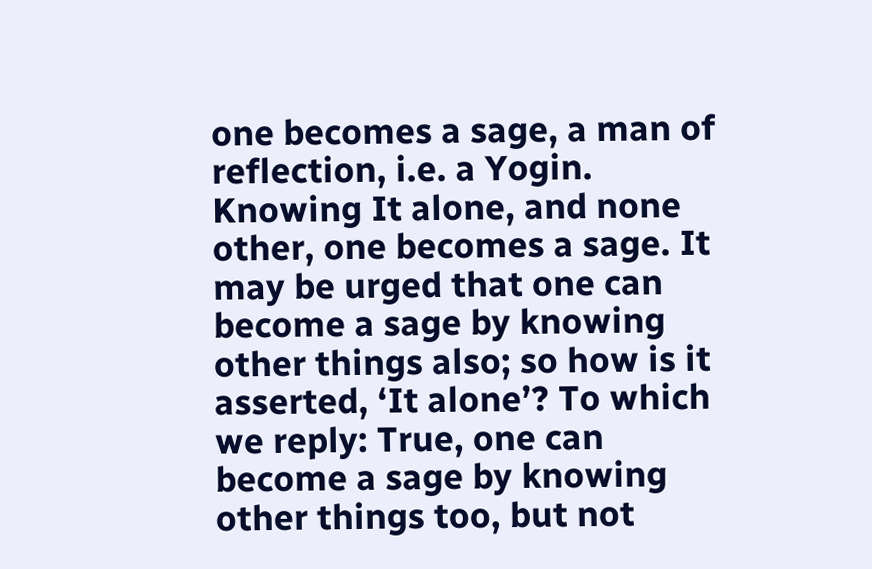one becomes a sage, a man of reflection, i.e. a Yogin. Knowing It alone, and none other, one becomes a sage. It may be urged that one can become a sage by knowing other things also; so how is it asserted, ‘It alone’? To which we reply: True, one can become a sage by knowing other things too, but not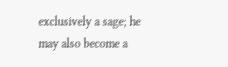exclusively a sage; he may also become a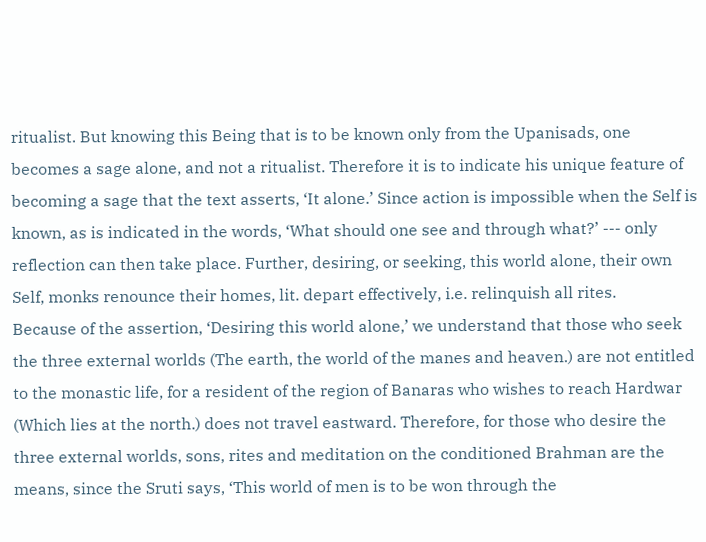ritualist. But knowing this Being that is to be known only from the Upanisads, one becomes a sage alone, and not a ritualist. Therefore it is to indicate his unique feature of becoming a sage that the text asserts, ‘It alone.’ Since action is impossible when the Self is known, as is indicated in the words, ‘What should one see and through what?’ --- only reflection can then take place. Further, desiring, or seeking, this world alone, their own Self, monks renounce their homes, lit. depart effectively, i.e. relinquish all rites.
Because of the assertion, ‘Desiring this world alone,’ we understand that those who seek the three external worlds (The earth, the world of the manes and heaven.) are not entitled to the monastic life, for a resident of the region of Banaras who wishes to reach Hardwar (Which lies at the north.) does not travel eastward. Therefore, for those who desire the three external worlds, sons, rites and meditation on the conditioned Brahman are the means, since the Sruti says, ‘This world of men is to be won through the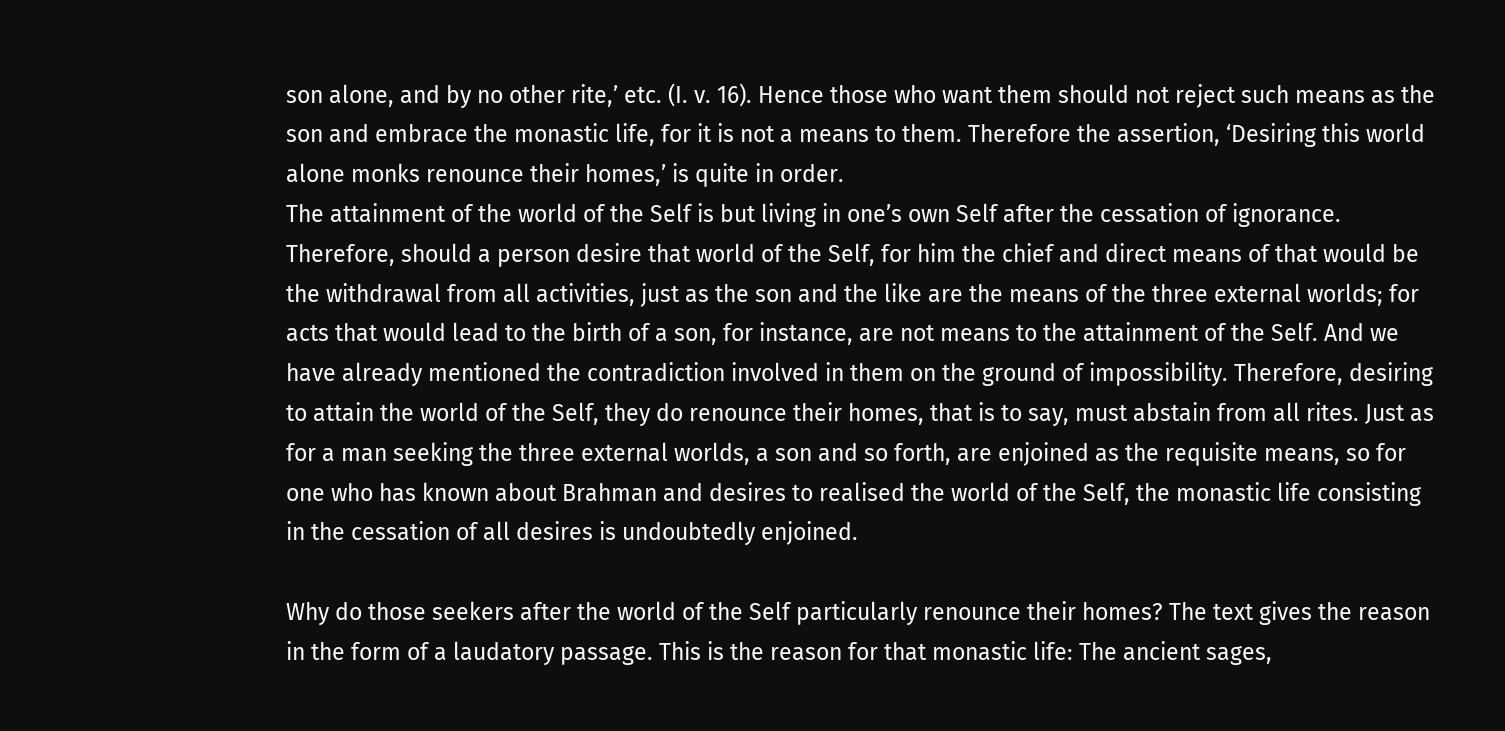son alone, and by no other rite,’ etc. (I. v. 16). Hence those who want them should not reject such means as the son and embrace the monastic life, for it is not a means to them. Therefore the assertion, ‘Desiring this world alone monks renounce their homes,’ is quite in order.
The attainment of the world of the Self is but living in one’s own Self after the cessation of ignorance. Therefore, should a person desire that world of the Self, for him the chief and direct means of that would be the withdrawal from all activities, just as the son and the like are the means of the three external worlds; for acts that would lead to the birth of a son, for instance, are not means to the attainment of the Self. And we have already mentioned the contradiction involved in them on the ground of impossibility. Therefore, desiring to attain the world of the Self, they do renounce their homes, that is to say, must abstain from all rites. Just as for a man seeking the three external worlds, a son and so forth, are enjoined as the requisite means, so for one who has known about Brahman and desires to realised the world of the Self, the monastic life consisting in the cessation of all desires is undoubtedly enjoined.

Why do those seekers after the world of the Self particularly renounce their homes? The text gives the reason in the form of a laudatory passage. This is the reason for that monastic life: The ancient sages,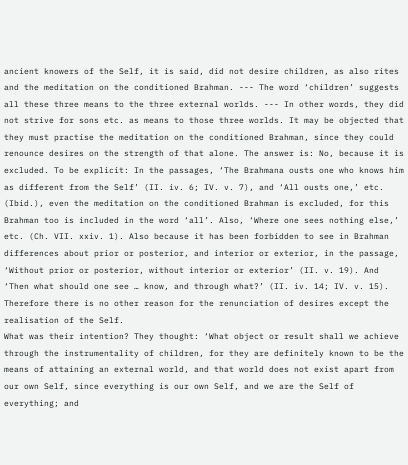ancient knowers of the Self, it is said, did not desire children, as also rites and the meditation on the conditioned Brahman. --- The word ‘children’ suggests all these three means to the three external worlds. --- In other words, they did not strive for sons etc. as means to those three worlds. It may be objected that they must practise the meditation on the conditioned Brahman, since they could renounce desires on the strength of that alone. The answer is: No, because it is excluded. To be explicit: In the passages, ‘The Brahmana ousts one who knows him as different from the Self’ (II. iv. 6; IV. v. 7), and ‘All ousts one,’ etc. (Ibid.), even the meditation on the conditioned Brahman is excluded, for this Brahman too is included in the word ‘all’. Also, ‘Where one sees nothing else,’ etc. (Ch. VII. xxiv. 1). Also because it has been forbidden to see in Brahman differences about prior or posterior, and interior or exterior, in the passage, ‘Without prior or posterior, without interior or exterior’ (II. v. 19). And ‘Then what should one see … know, and through what?’ (II. iv. 14; IV. v. 15). Therefore there is no other reason for the renunciation of desires except the realisation of the Self.
What was their intention? They thought: ‘What object or result shall we achieve through the instrumentality of children, for they are definitely known to be the means of attaining an external world, and that world does not exist apart from our own Self, since everything is our own Self, and we are the Self of everything; and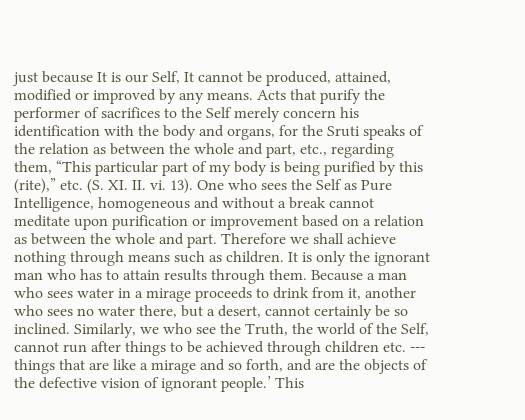just because It is our Self, It cannot be produced, attained, modified or improved by any means. Acts that purify the performer of sacrifices to the Self merely concern his identification with the body and organs, for the Sruti speaks of the relation as between the whole and part, etc., regarding them, “This particular part of my body is being purified by this (rite),” etc. (S. XI. II. vi. 13). One who sees the Self as Pure Intelligence, homogeneous and without a break cannot meditate upon purification or improvement based on a relation as between the whole and part. Therefore we shall achieve nothing through means such as children. It is only the ignorant man who has to attain results through them. Because a man who sees water in a mirage proceeds to drink from it, another who sees no water there, but a desert, cannot certainly be so inclined. Similarly, we who see the Truth, the world of the Self, cannot run after things to be achieved through children etc. --- things that are like a mirage and so forth, and are the objects of the defective vision of ignorant people.’ This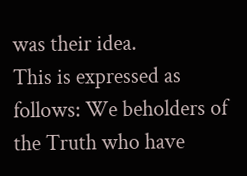was their idea.
This is expressed as follows: We beholders of the Truth who have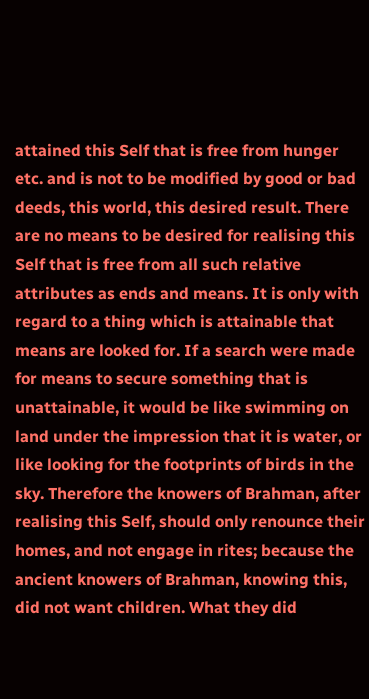attained this Self that is free from hunger etc. and is not to be modified by good or bad deeds, this world, this desired result. There are no means to be desired for realising this Self that is free from all such relative attributes as ends and means. It is only with regard to a thing which is attainable that means are looked for. If a search were made for means to secure something that is unattainable, it would be like swimming on land under the impression that it is water, or like looking for the footprints of birds in the sky. Therefore the knowers of Brahman, after realising this Self, should only renounce their homes, and not engage in rites; because the ancient knowers of Brahman, knowing this, did not want children. What they did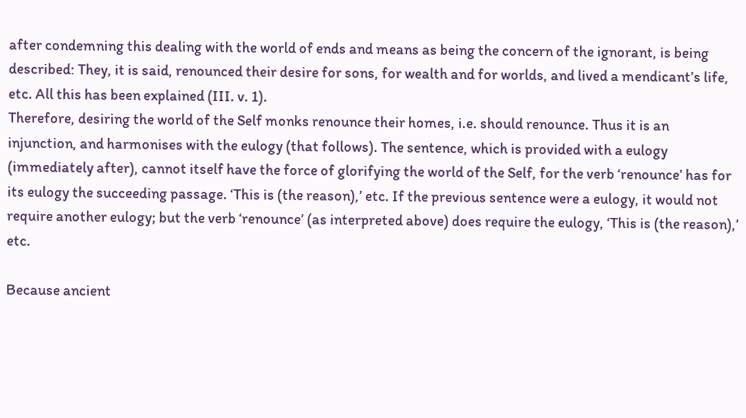after condemning this dealing with the world of ends and means as being the concern of the ignorant, is being described: They, it is said, renounced their desire for sons, for wealth and for worlds, and lived a mendicant’s life, etc. All this has been explained (III. v. 1).
Therefore, desiring the world of the Self monks renounce their homes, i.e. should renounce. Thus it is an injunction, and harmonises with the eulogy (that follows). The sentence, which is provided with a eulogy (immediately after), cannot itself have the force of glorifying the world of the Self, for the verb ‘renounce’ has for its eulogy the succeeding passage. ‘This is (the reason),’ etc. If the previous sentence were a eulogy, it would not require another eulogy; but the verb ‘renounce’ (as interpreted above) does require the eulogy, ‘This is (the reason),’ etc.

Because ancient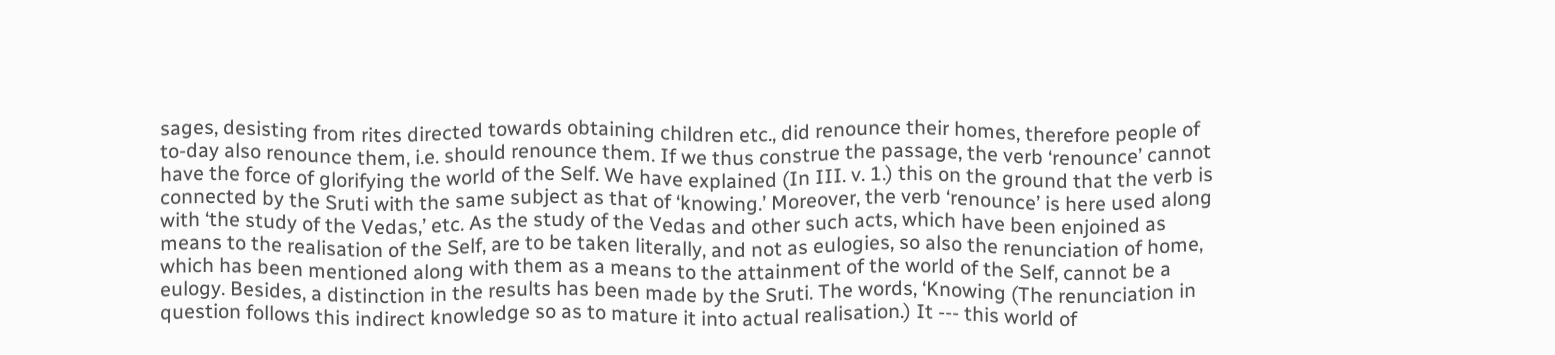sages, desisting from rites directed towards obtaining children etc., did renounce their homes, therefore people of to-day also renounce them, i.e. should renounce them. If we thus construe the passage, the verb ‘renounce’ cannot have the force of glorifying the world of the Self. We have explained (In III. v. 1.) this on the ground that the verb is connected by the Sruti with the same subject as that of ‘knowing.’ Moreover, the verb ‘renounce’ is here used along with ‘the study of the Vedas,’ etc. As the study of the Vedas and other such acts, which have been enjoined as means to the realisation of the Self, are to be taken literally, and not as eulogies, so also the renunciation of home, which has been mentioned along with them as a means to the attainment of the world of the Self, cannot be a eulogy. Besides, a distinction in the results has been made by the Sruti. The words, ‘Knowing (The renunciation in question follows this indirect knowledge so as to mature it into actual realisation.) It --- this world of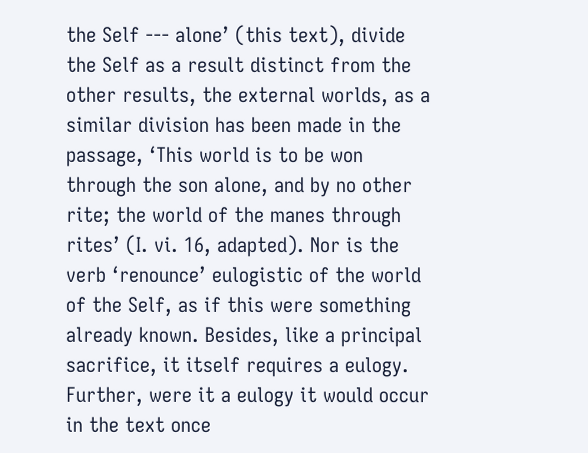the Self --- alone’ (this text), divide the Self as a result distinct from the other results, the external worlds, as a similar division has been made in the passage, ‘This world is to be won through the son alone, and by no other rite; the world of the manes through rites’ (I. vi. 16, adapted). Nor is the verb ‘renounce’ eulogistic of the world of the Self, as if this were something already known. Besides, like a principal sacrifice, it itself requires a eulogy. Further, were it a eulogy it would occur in the text once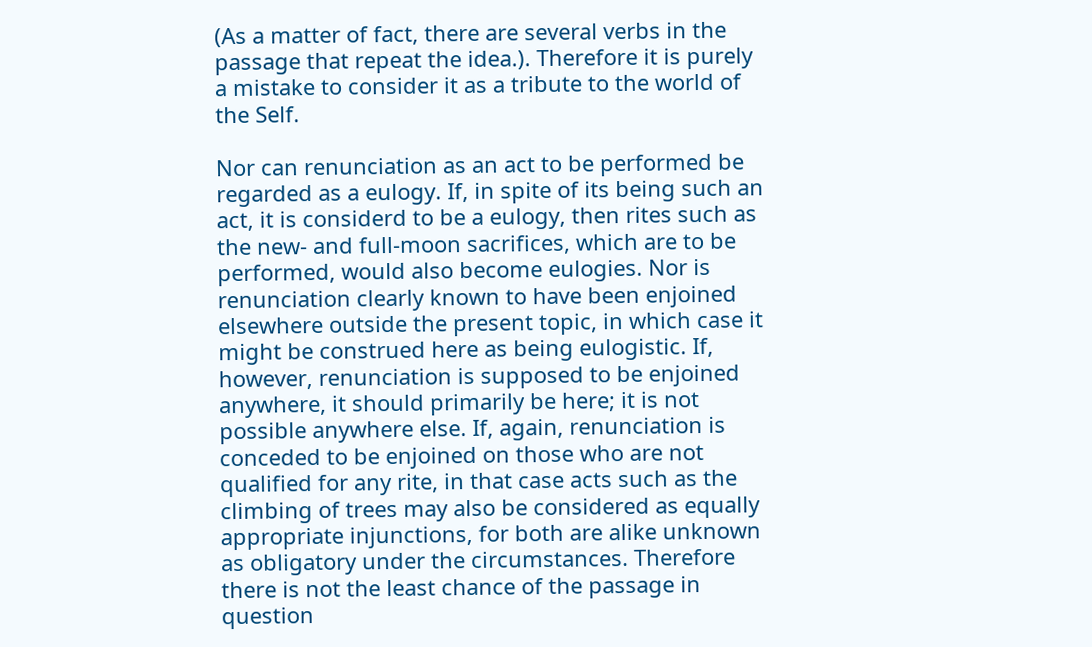(As a matter of fact, there are several verbs in the passage that repeat the idea.). Therefore it is purely a mistake to consider it as a tribute to the world of the Self.

Nor can renunciation as an act to be performed be regarded as a eulogy. If, in spite of its being such an act, it is considerd to be a eulogy, then rites such as the new- and full-moon sacrifices, which are to be performed, would also become eulogies. Nor is renunciation clearly known to have been enjoined elsewhere outside the present topic, in which case it might be construed here as being eulogistic. If, however, renunciation is supposed to be enjoined anywhere, it should primarily be here; it is not possible anywhere else. If, again, renunciation is conceded to be enjoined on those who are not qualified for any rite, in that case acts such as the climbing of trees may also be considered as equally appropriate injunctions, for both are alike unknown as obligatory under the circumstances. Therefore there is not the least chance of the passage in question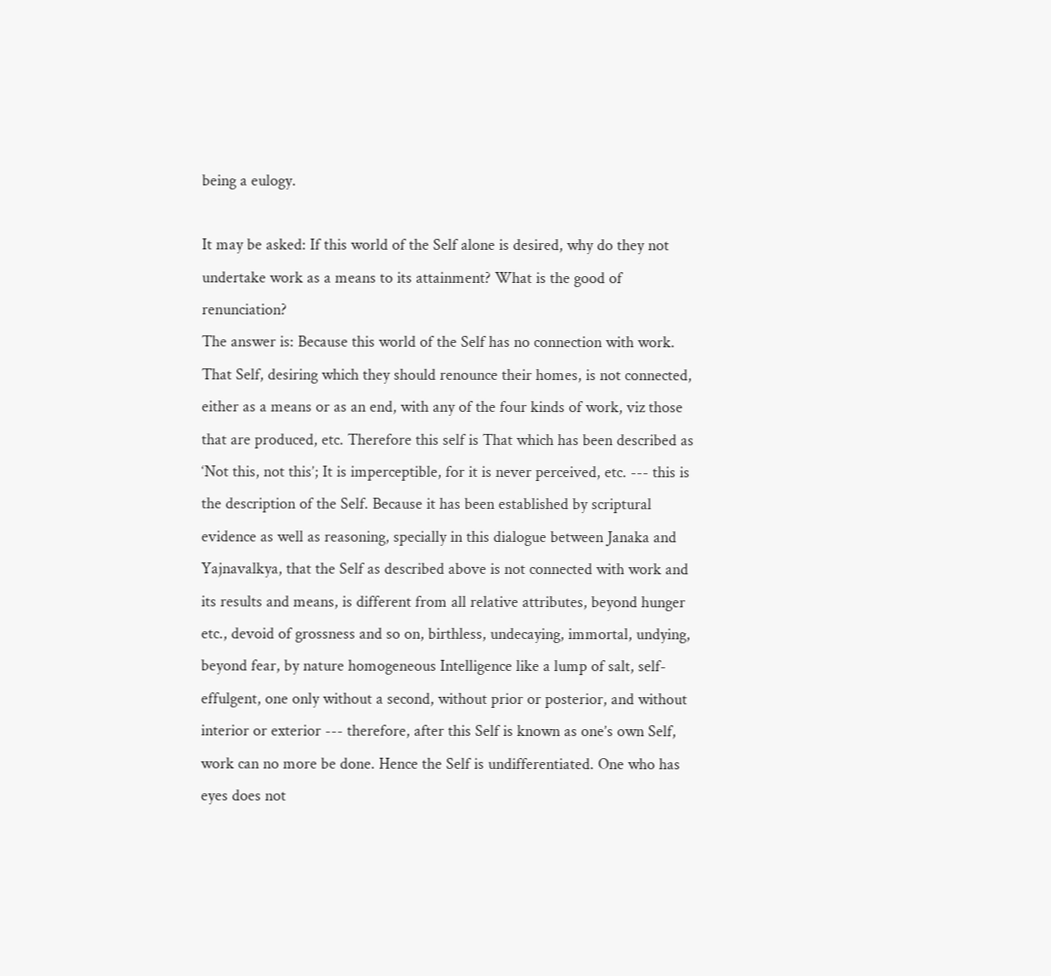being a eulogy.

It may be asked: If this world of the Self alone is desired, why do they not undertake work as a means to its attainment? What is the good of renunciation?
The answer is: Because this world of the Self has no connection with work. That Self, desiring which they should renounce their homes, is not connected, either as a means or as an end, with any of the four kinds of work, viz those that are produced, etc. Therefore this self is That which has been described as ‘Not this, not this’; It is imperceptible, for it is never perceived, etc. --- this is the description of the Self. Because it has been established by scriptural evidence as well as reasoning, specially in this dialogue between Janaka and Yajnavalkya, that the Self as described above is not connected with work and its results and means, is different from all relative attributes, beyond hunger etc., devoid of grossness and so on, birthless, undecaying, immortal, undying, beyond fear, by nature homogeneous Intelligence like a lump of salt, self-effulgent, one only without a second, without prior or posterior, and without interior or exterior --- therefore, after this Self is known as one’s own Self, work can no more be done. Hence the Self is undifferentiated. One who has eyes does not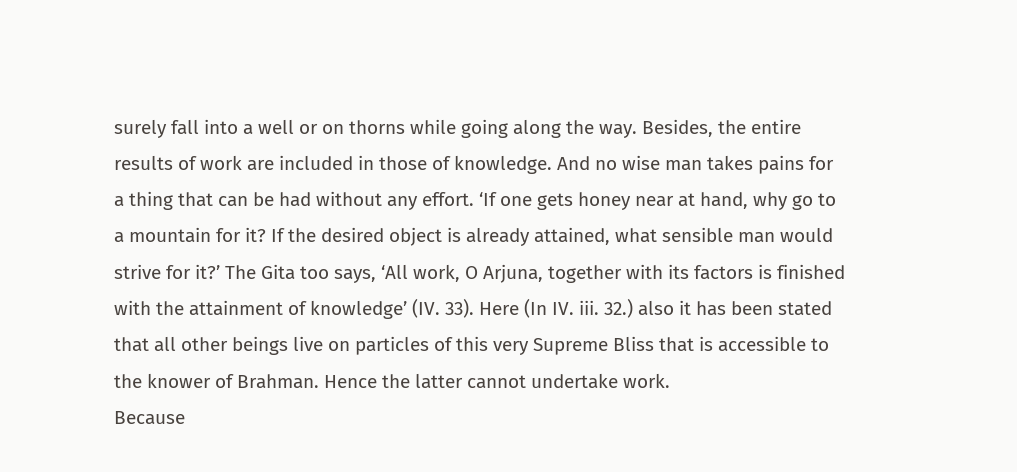surely fall into a well or on thorns while going along the way. Besides, the entire results of work are included in those of knowledge. And no wise man takes pains for a thing that can be had without any effort. ‘If one gets honey near at hand, why go to a mountain for it? If the desired object is already attained, what sensible man would strive for it?’ The Gita too says, ‘All work, O Arjuna, together with its factors is finished with the attainment of knowledge’ (IV. 33). Here (In IV. iii. 32.) also it has been stated that all other beings live on particles of this very Supreme Bliss that is accessible to the knower of Brahman. Hence the latter cannot undertake work.
Because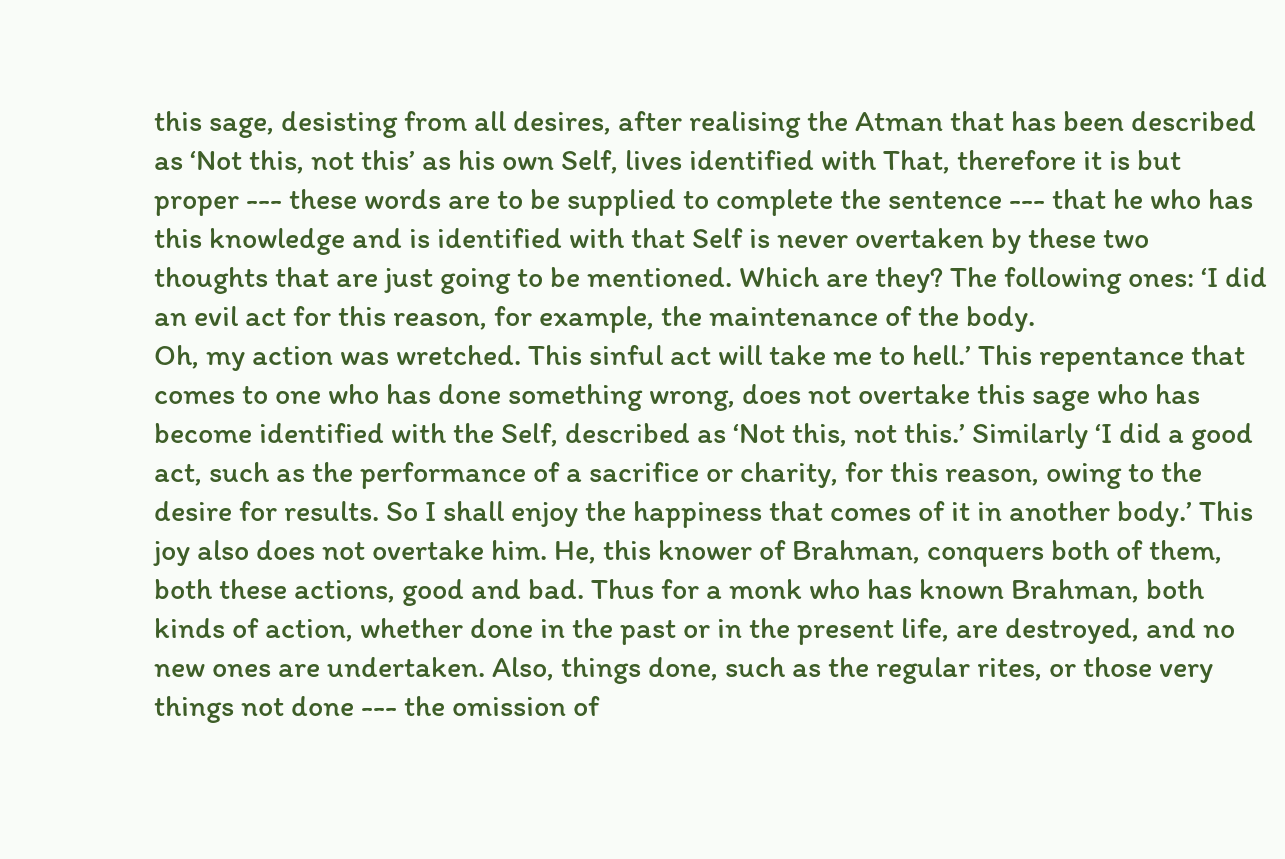this sage, desisting from all desires, after realising the Atman that has been described as ‘Not this, not this’ as his own Self, lives identified with That, therefore it is but proper --- these words are to be supplied to complete the sentence --- that he who has this knowledge and is identified with that Self is never overtaken by these two thoughts that are just going to be mentioned. Which are they? The following ones: ‘I did an evil act for this reason, for example, the maintenance of the body.
Oh, my action was wretched. This sinful act will take me to hell.’ This repentance that comes to one who has done something wrong, does not overtake this sage who has become identified with the Self, described as ‘Not this, not this.’ Similarly ‘I did a good act, such as the performance of a sacrifice or charity, for this reason, owing to the desire for results. So I shall enjoy the happiness that comes of it in another body.’ This joy also does not overtake him. He, this knower of Brahman, conquers both of them, both these actions, good and bad. Thus for a monk who has known Brahman, both kinds of action, whether done in the past or in the present life, are destroyed, and no new ones are undertaken. Also, things done, such as the regular rites, or those very things not done --- the omission of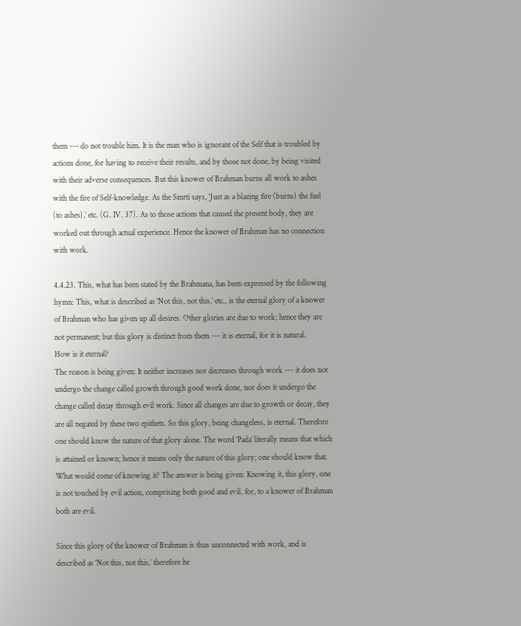them --- do not trouble him. It is the man who is ignorant of the Self that is troubled by actions done, for having to receive their results, and by those not done, by being visited with their adverse consequences. But this knower of Brahman burns all work to ashes with the fire of Self-knowledge. As the Smrti says, ‘Just as a blazing fire (burns) the fuel (to ashes),’ etc. (G. IV. 37). As to those actions that caused the present body, they are worked out through actual experience. Hence the knower of Brahman has no connection with work.

4.4.23. This, what has been stated by the Brahmana, has been expressed by the following hymn: This, what is described as ‘Not this, not this,’ etc., is the eternal glory of a knower of Brahman who has given up all desires. Other glories are due to work; hence they are not permanent; but this glory is distinct from them --- it is eternal, for it is natural.
How is it eternal?
The reason is being given: It neither increases nor decreases through work --- it does not undergo the change called growth through good work done, nor does it undergo the change called decay through evil work. Since all changes are due to growth or decay, they are all negated by these two epithets. So this glory, being changeless, is eternal. Therefore one should know the nature of that glory alone. The word ‘Pada’ literally means that which is attained or known; hence it means only the nature of this glory; one should know that. What would come of knowing it? The answer is being given: Knowing it, this glory, one is not touched by evil action, comprising both good and evil, for, to a knower of Brahman both are evil.

Since this glory of the knower of Brahman is thus unconnected with work, and is described as ‘Not this, not this,’ therefore he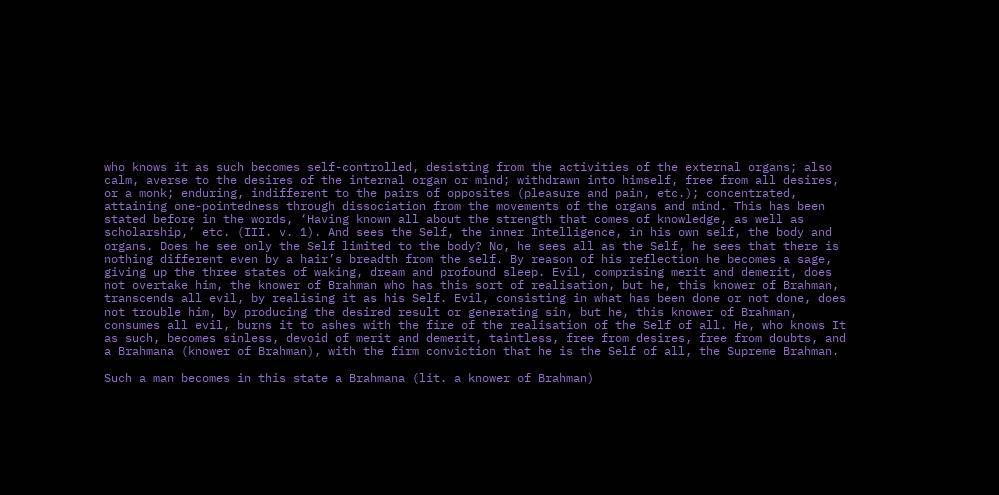who knows it as such becomes self-controlled, desisting from the activities of the external organs; also calm, averse to the desires of the internal organ or mind; withdrawn into himself, free from all desires, or a monk; enduring, indifferent to the pairs of opposites (pleasure and pain, etc.); concentrated, attaining one-pointedness through dissociation from the movements of the organs and mind. This has been stated before in the words, ‘Having known all about the strength that comes of knowledge, as well as scholarship,’ etc. (III. v. 1). And sees the Self, the inner Intelligence, in his own self, the body and organs. Does he see only the Self limited to the body? No, he sees all as the Self, he sees that there is nothing different even by a hair’s breadth from the self. By reason of his reflection he becomes a sage, giving up the three states of waking, dream and profound sleep. Evil, comprising merit and demerit, does not overtake him, the knower of Brahman who has this sort of realisation, but he, this knower of Brahman, transcends all evil, by realising it as his Self. Evil, consisting in what has been done or not done, does not trouble him, by producing the desired result or generating sin, but he, this knower of Brahman, consumes all evil, burns it to ashes with the fire of the realisation of the Self of all. He, who knows It as such, becomes sinless, devoid of merit and demerit, taintless, free from desires, free from doubts, and a Brahmana (knower of Brahman), with the firm conviction that he is the Self of all, the Supreme Brahman.

Such a man becomes in this state a Brahmana (lit. a knower of Brahman)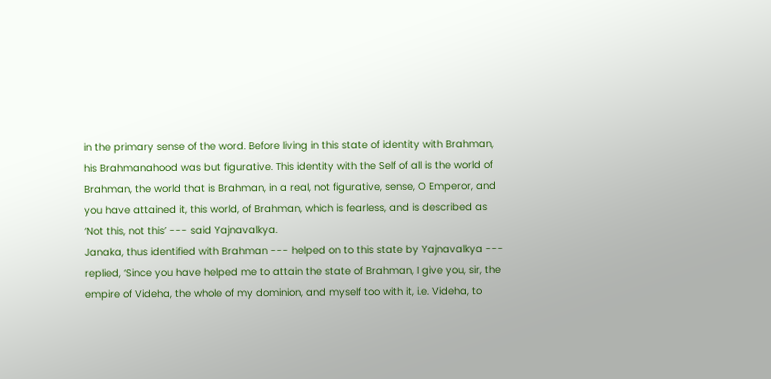in the primary sense of the word. Before living in this state of identity with Brahman, his Brahmanahood was but figurative. This identity with the Self of all is the world of Brahman, the world that is Brahman, in a real, not figurative, sense, O Emperor, and you have attained it, this world, of Brahman, which is fearless, and is described as ‘Not this, not this’ --- said Yajnavalkya.
Janaka, thus identified with Brahman --- helped on to this state by Yajnavalkya --- replied, ‘Since you have helped me to attain the state of Brahman, I give you, sir, the empire of Videha, the whole of my dominion, and myself too with it, i.e. Videha, to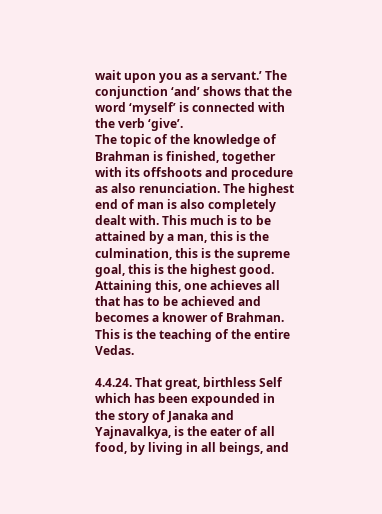wait upon you as a servant.’ The conjunction ‘and’ shows that the word ‘myself’ is connected with the verb ‘give’.
The topic of the knowledge of Brahman is finished, together with its offshoots and procedure as also renunciation. The highest end of man is also completely dealt with. This much is to be attained by a man, this is the culmination, this is the supreme goal, this is the highest good. Attaining this, one achieves all that has to be achieved and becomes a knower of Brahman. This is the teaching of the entire Vedas.

4.4.24. That great, birthless Self which has been expounded in the story of Janaka and Yajnavalkya, is the eater of all food, by living in all beings, and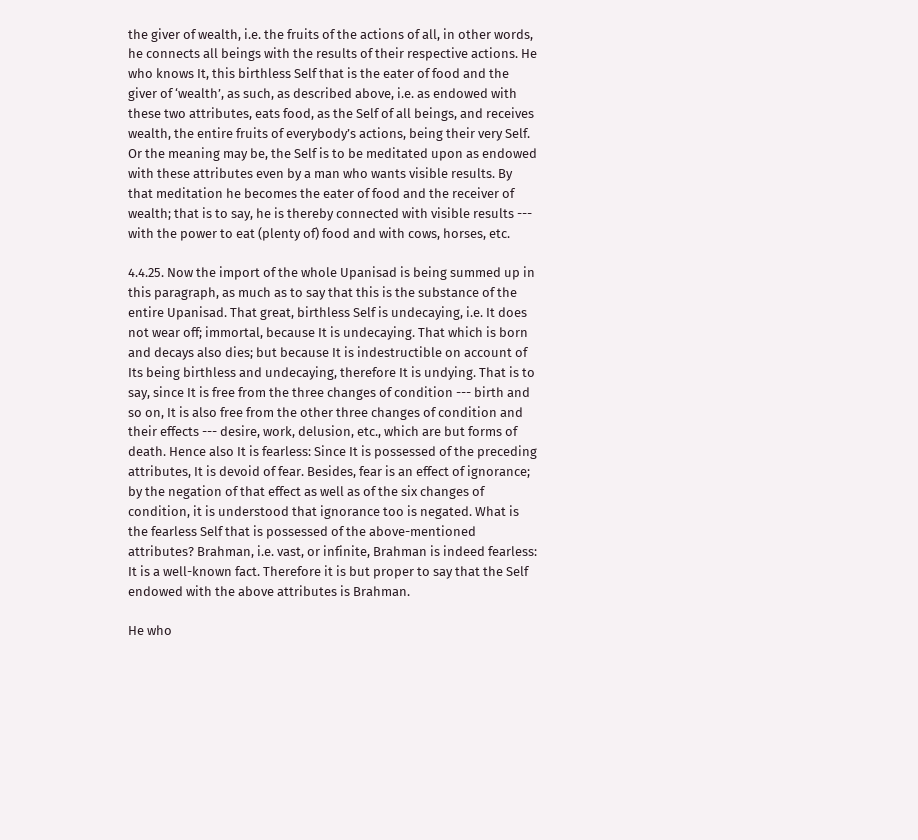the giver of wealth, i.e. the fruits of the actions of all, in other words, he connects all beings with the results of their respective actions. He who knows It, this birthless Self that is the eater of food and the giver of ‘wealth’, as such, as described above, i.e. as endowed with these two attributes, eats food, as the Self of all beings, and receives wealth, the entire fruits of everybody’s actions, being their very Self. Or the meaning may be, the Self is to be meditated upon as endowed with these attributes even by a man who wants visible results. By that meditation he becomes the eater of food and the receiver of wealth; that is to say, he is thereby connected with visible results --- with the power to eat (plenty of) food and with cows, horses, etc.

4.4.25. Now the import of the whole Upanisad is being summed up in this paragraph, as much as to say that this is the substance of the entire Upanisad. That great, birthless Self is undecaying, i.e. It does not wear off; immortal, because It is undecaying. That which is born and decays also dies; but because It is indestructible on account of Its being birthless and undecaying, therefore It is undying. That is to say, since It is free from the three changes of condition --- birth and so on, It is also free from the other three changes of condition and their effects --- desire, work, delusion, etc., which are but forms of death. Hence also It is fearless: Since It is possessed of the preceding attributes, It is devoid of fear. Besides, fear is an effect of ignorance; by the negation of that effect as well as of the six changes of condition, it is understood that ignorance too is negated. What is the fearless Self that is possessed of the above-mentioned attributes? Brahman, i.e. vast, or infinite, Brahman is indeed fearless: It is a well-known fact. Therefore it is but proper to say that the Self endowed with the above attributes is Brahman.

He who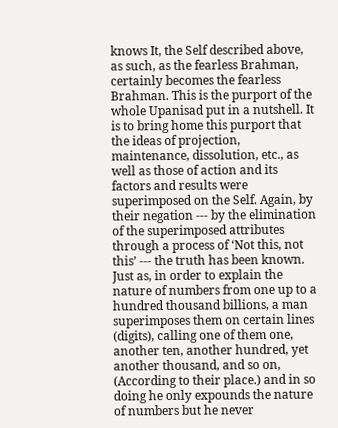knows It, the Self described above, as such, as the fearless Brahman, certainly becomes the fearless Brahman. This is the purport of the whole Upanisad put in a nutshell. It is to bring home this purport that the ideas of projection, maintenance, dissolution, etc., as well as those of action and its factors and results were superimposed on the Self. Again, by their negation --- by the elimination of the superimposed attributes through a process of ‘Not this, not this’ --- the truth has been known. Just as, in order to explain the nature of numbers from one up to a hundred thousand billions, a man superimposes them on certain lines (digits), calling one of them one, another ten, another hundred, yet another thousand, and so on, (According to their place.) and in so doing he only expounds the nature of numbers but he never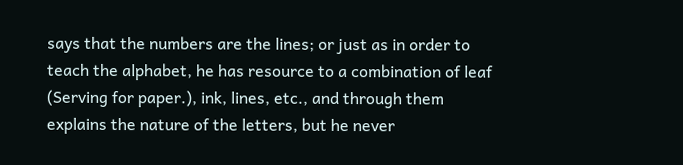says that the numbers are the lines; or just as in order to teach the alphabet, he has resource to a combination of leaf (Serving for paper.), ink, lines, etc., and through them explains the nature of the letters, but he never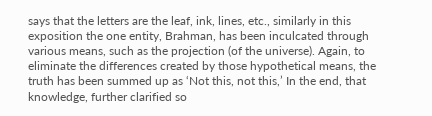says that the letters are the leaf, ink, lines, etc., similarly in this exposition the one entity, Brahman, has been inculcated through various means, such as the projection (of the universe). Again, to eliminate the differences created by those hypothetical means, the truth has been summed up as ‘Not this, not this,’ In the end, that knowledge, further clarified so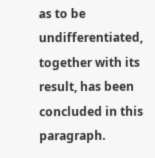as to be undifferentiated, together with its result, has been concluded in this paragraph.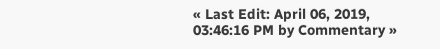« Last Edit: April 06, 2019, 03:46:16 PM by Commentary »